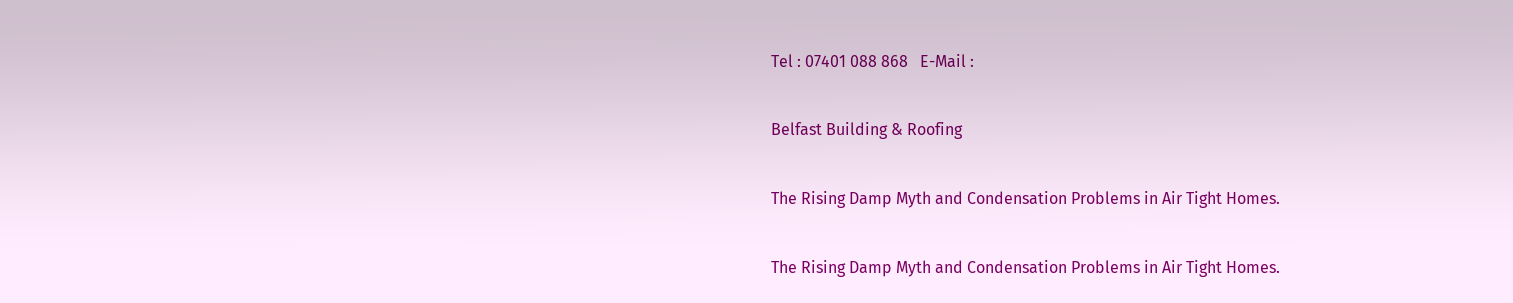Tel : 07401 088 868   E-Mail :

Belfast Building & Roofing

The Rising Damp Myth and Condensation Problems in Air Tight Homes.

The Rising Damp Myth and Condensation Problems in Air Tight Homes.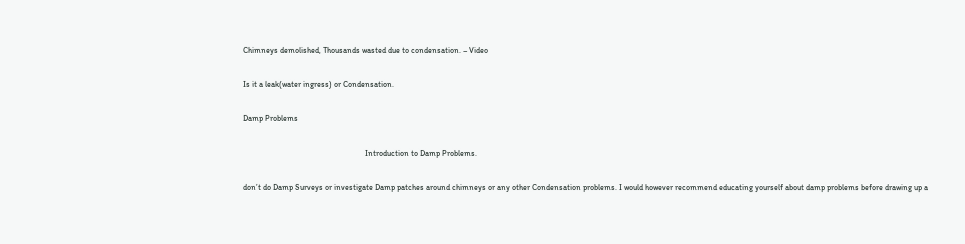Chimneys demolished, Thousands wasted due to condensation. – Video

Is it a leak(water ingress) or Condensation.

Damp Problems

                                                             Introduction to Damp Problems.

don’t do Damp Surveys or investigate Damp patches around chimneys or any other Condensation problems. I would however recommend educating yourself about damp problems before drawing up a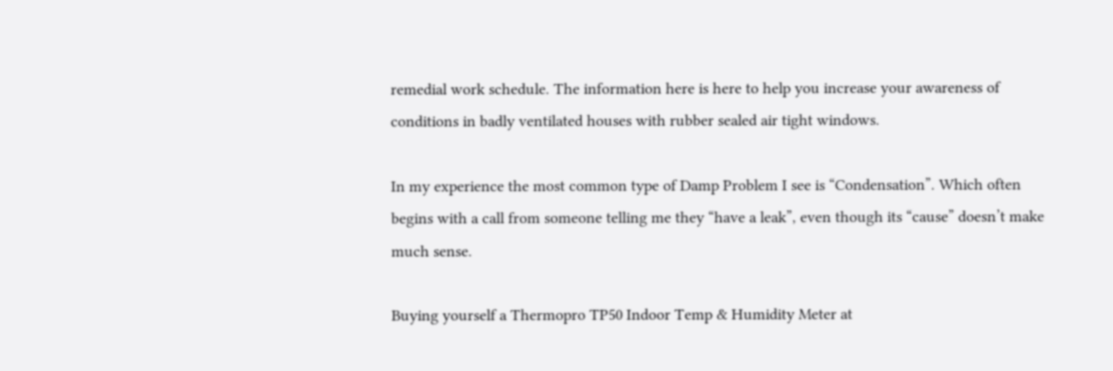remedial work schedule. The information here is here to help you increase your awareness of conditions in badly ventilated houses with rubber sealed air tight windows.

In my experience the most common type of Damp Problem I see is “Condensation”. Which often begins with a call from someone telling me they “have a leak”, even though its “cause” doesn’t make much sense.

Buying yourself a Thermopro TP50 Indoor Temp & Humidity Meter at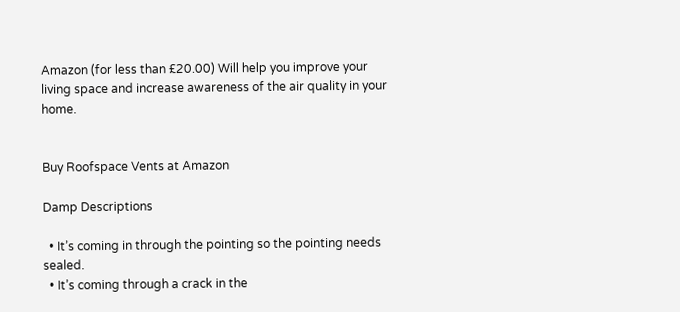Amazon (for less than £20.00) Will help you improve your living space and increase awareness of the air quality in your home.


Buy Roofspace Vents at Amazon

Damp Descriptions

  • It’s coming in through the pointing so the pointing needs sealed.
  • It’s coming through a crack in the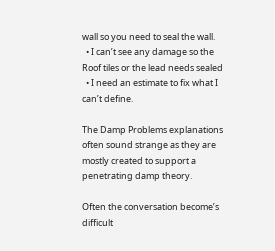wall so you need to seal the wall.
  • I can’t see any damage so the Roof tiles or the lead needs sealed
  • I need an estimate to fix what I can’t define.

The Damp Problems explanations often sound strange as they are mostly created to support a penetrating damp theory.

Often the conversation become’s difficult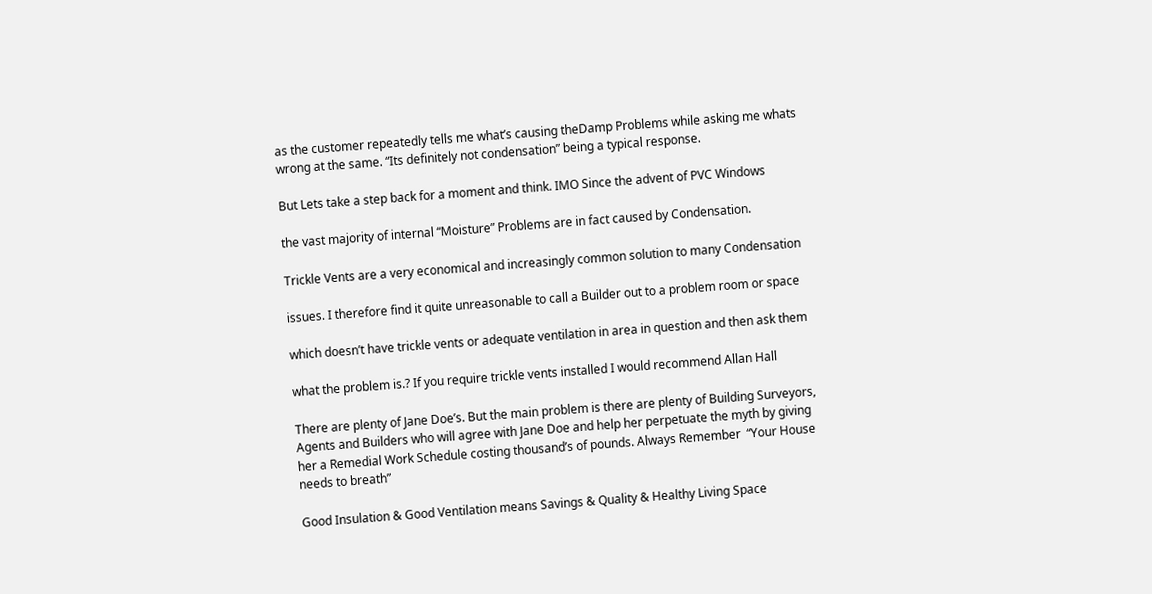as the customer repeatedly tells me what’s causing theDamp Problems while asking me whats wrong at the same. “Its definitely not condensation” being a typical response.

But Lets take a step back for a moment and think. IMO Since the advent of PVC Windows

the vast majority of internal “Moisture” Problems are in fact caused by Condensation.

Trickle Vents are a very economical and increasingly common solution to many Condensation

issues. I therefore find it quite unreasonable to call a Builder out to a problem room or space

which doesn’t have trickle vents or adequate ventilation in area in question and then ask them

what the problem is.? If you require trickle vents installed I would recommend Allan Hall

There are plenty of Jane Doe’s. But the main problem is there are plenty of Building Surveyors, Agents and Builders who will agree with Jane Doe and help her perpetuate the myth by giving her a Remedial Work Schedule costing thousand’s of pounds. Always Remember  “Your House needs to breath”

Good Insulation & Good Ventilation means Savings & Quality & Healthy Living Space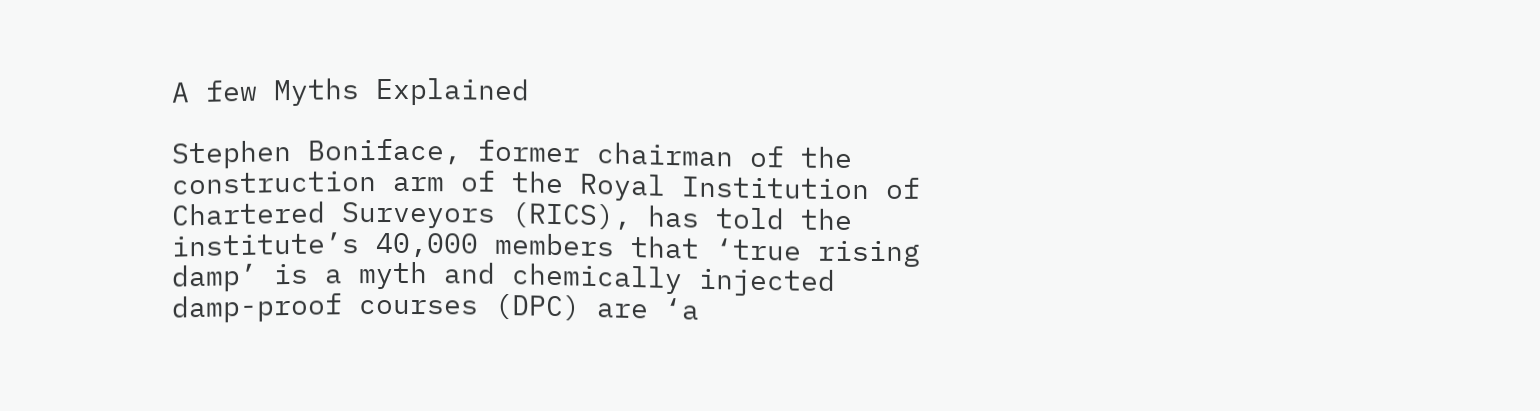A few Myths Explained

Stephen Boniface, former chairman of the construction arm of the Royal Institution of Chartered Surveyors (RICS), has told the institute’s 40,000 members that ‘true rising damp’ is a myth and chemically injected damp-proof courses (DPC) are ‘a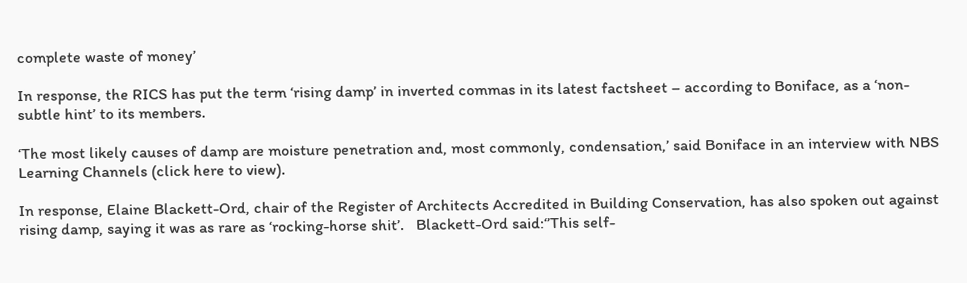complete waste of money’

In response, the RICS has put the term ‘rising damp’ in inverted commas in its latest factsheet – according to Boniface, as a ‘non-subtle hint’ to its members.

‘The most likely causes of damp are moisture penetration and, most commonly, condensation,’ said Boniface in an interview with NBS Learning Channels (click here to view).

In response, Elaine Blackett-Ord, chair of the Register of Architects Accredited in Building Conservation, has also spoken out against rising damp, saying it was as rare as ‘rocking-horse shit’.   Blackett-Ord said:‘’This self-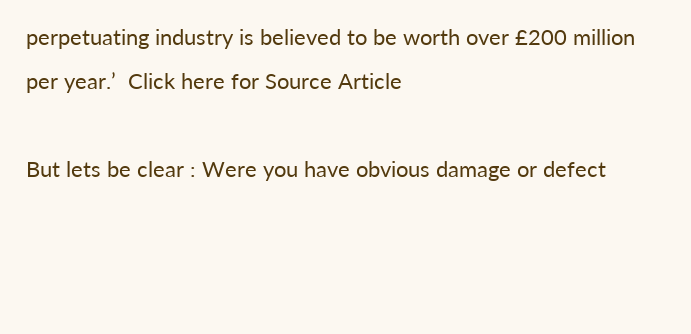perpetuating industry is believed to be worth over £200 million per year.’  Click here for Source Article

But lets be clear : Were you have obvious damage or defect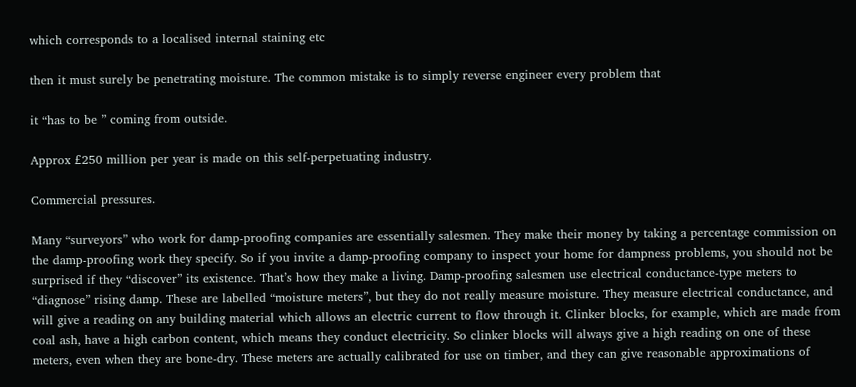which corresponds to a localised internal staining etc

then it must surely be penetrating moisture. The common mistake is to simply reverse engineer every problem that

it “has to be ” coming from outside.

Approx £250 million per year is made on this self-perpetuating industry.

Commercial pressures.

Many “surveyors” who work for damp-proofing companies are essentially salesmen. They make their money by taking a percentage commission on the damp-proofing work they specify. So if you invite a damp-proofing company to inspect your home for dampness problems, you should not be surprised if they “discover” its existence. That’s how they make a living. Damp-proofing salesmen use electrical conductance-type meters to “diagnose” rising damp. These are labelled “moisture meters”, but they do not really measure moisture. They measure electrical conductance, and will give a reading on any building material which allows an electric current to flow through it. Clinker blocks, for example, which are made from coal ash, have a high carbon content, which means they conduct electricity. So clinker blocks will always give a high reading on one of these meters, even when they are bone-dry. These meters are actually calibrated for use on timber, and they can give reasonable approximations of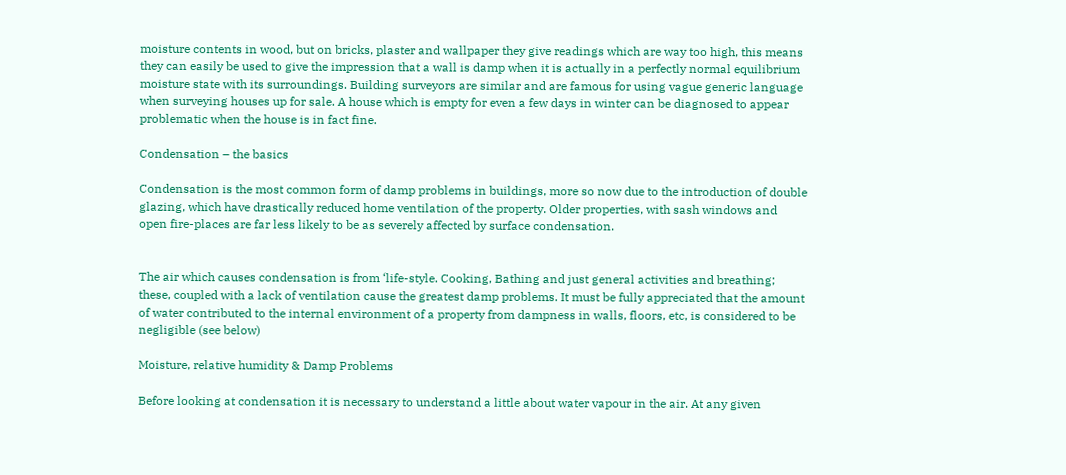moisture contents in wood, but on bricks, plaster and wallpaper they give readings which are way too high, this means they can easily be used to give the impression that a wall is damp when it is actually in a perfectly normal equilibrium moisture state with its surroundings. Building surveyors are similar and are famous for using vague generic language when surveying houses up for sale. A house which is empty for even a few days in winter can be diagnosed to appear problematic when the house is in fact fine.

Condensation – the basics

Condensation is the most common form of damp problems in buildings, more so now due to the introduction of double glazing, which have drastically reduced home ventilation of the property. Older properties, with sash windows and open fire-places are far less likely to be as severely affected by surface condensation.


The air which causes condensation is from ‘life-style. Cooking, Bathing and just general activities and breathing; these, coupled with a lack of ventilation cause the greatest damp problems. It must be fully appreciated that the amount of water contributed to the internal environment of a property from dampness in walls, floors, etc, is considered to be negligible (see below)

Moisture, relative humidity & Damp Problems

Before looking at condensation it is necessary to understand a little about water vapour in the air. At any given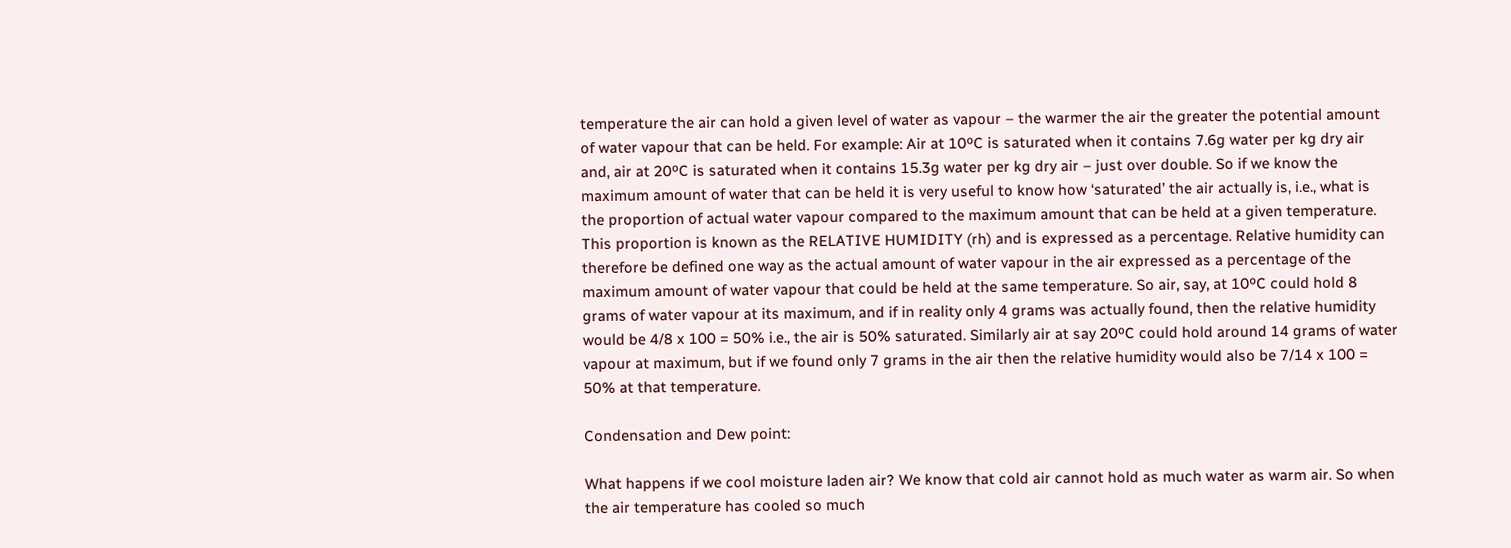temperature the air can hold a given level of water as vapour – the warmer the air the greater the potential amount of water vapour that can be held. For example: Air at 10ºC is saturated when it contains 7.6g water per kg dry air and, air at 20ºC is saturated when it contains 15.3g water per kg dry air – just over double. So if we know the maximum amount of water that can be held it is very useful to know how ‘saturated’ the air actually is, i.e., what is the proportion of actual water vapour compared to the maximum amount that can be held at a given temperature. This proportion is known as the RELATIVE HUMIDITY (rh) and is expressed as a percentage. Relative humidity can therefore be defined one way as the actual amount of water vapour in the air expressed as a percentage of the maximum amount of water vapour that could be held at the same temperature. So air, say, at 10ºC could hold 8 grams of water vapour at its maximum, and if in reality only 4 grams was actually found, then the relative humidity would be 4/8 x 100 = 50% i.e., the air is 50% saturated. Similarly air at say 20ºC could hold around 14 grams of water vapour at maximum, but if we found only 7 grams in the air then the relative humidity would also be 7/14 x 100 = 50% at that temperature.

Condensation and Dew point:

What happens if we cool moisture laden air? We know that cold air cannot hold as much water as warm air. So when the air temperature has cooled so much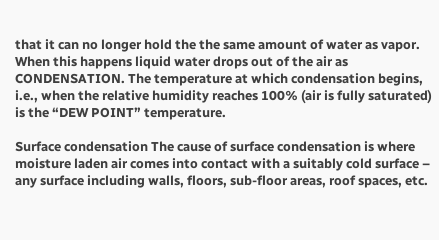that it can no longer hold the the same amount of water as vapor. When this happens liquid water drops out of the air as CONDENSATION. The temperature at which condensation begins, i.e., when the relative humidity reaches 100% (air is fully saturated) is the “DEW POINT” temperature.

Surface condensation The cause of surface condensation is where moisture laden air comes into contact with a suitably cold surface – any surface including walls, floors, sub-floor areas, roof spaces, etc.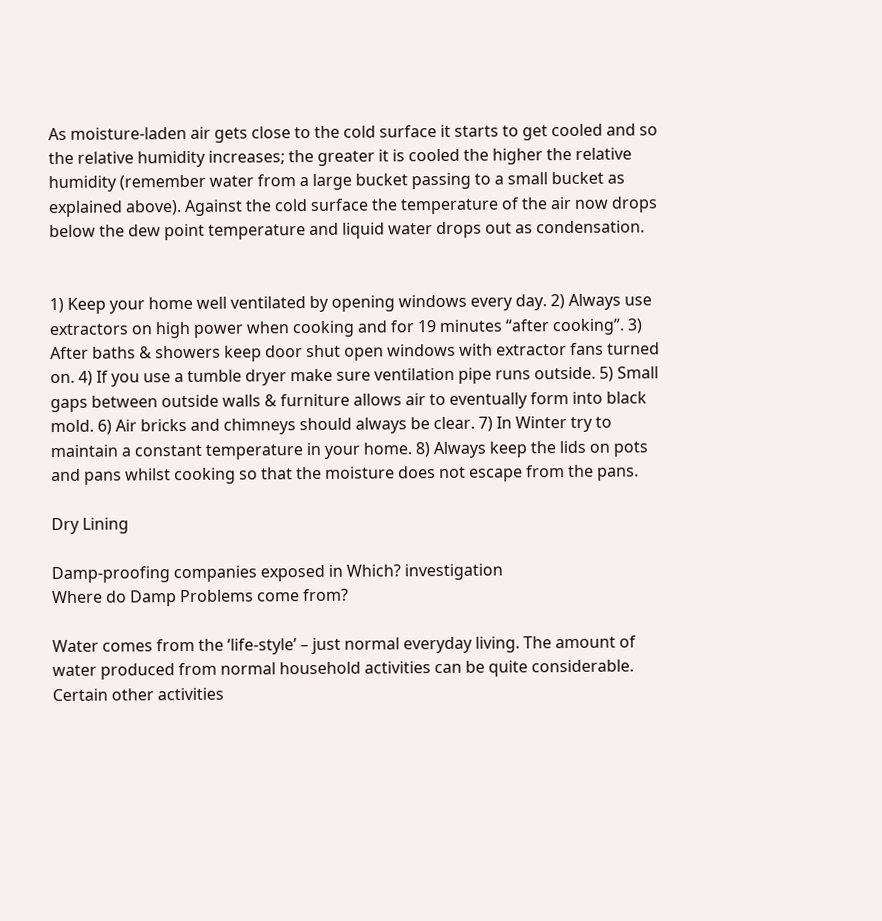As moisture-laden air gets close to the cold surface it starts to get cooled and so the relative humidity increases; the greater it is cooled the higher the relative humidity (remember water from a large bucket passing to a small bucket as explained above). Against the cold surface the temperature of the air now drops below the dew point temperature and liquid water drops out as condensation.


1) Keep your home well ventilated by opening windows every day. 2) Always use extractors on high power when cooking and for 19 minutes “after cooking”. 3) After baths & showers keep door shut open windows with extractor fans turned on. 4) If you use a tumble dryer make sure ventilation pipe runs outside. 5) Small gaps between outside walls & furniture allows air to eventually form into black mold. 6) Air bricks and chimneys should always be clear. 7) In Winter try to maintain a constant temperature in your home. 8) Always keep the lids on pots and pans whilst cooking so that the moisture does not escape from the pans.

Dry Lining

Damp-proofing companies exposed in Which? investigation
Where do Damp Problems come from?

Water comes from the ‘life-style’ – just normal everyday living. The amount of water produced from normal household activities can be quite considerable. Certain other activities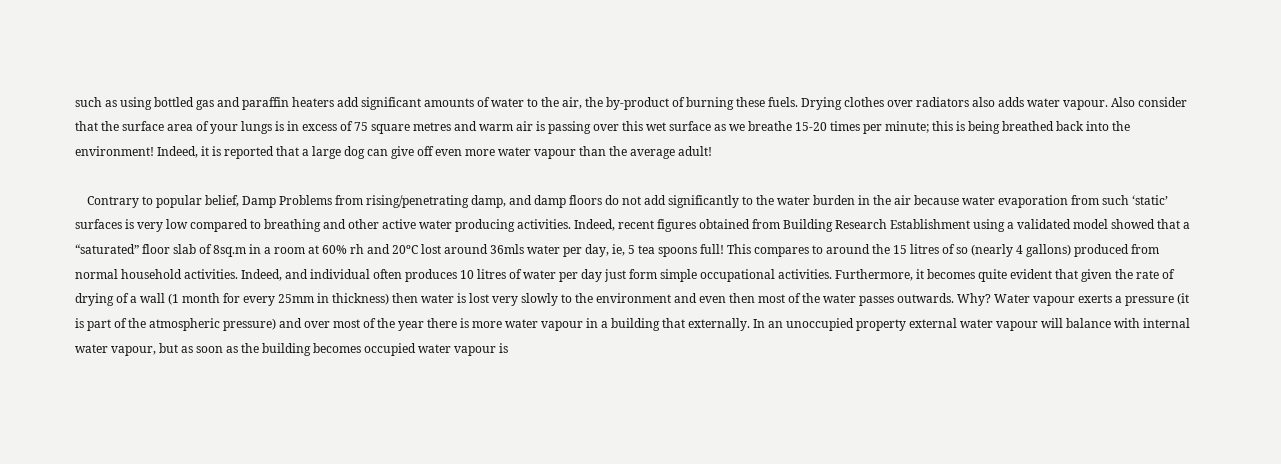such as using bottled gas and paraffin heaters add significant amounts of water to the air, the by-product of burning these fuels. Drying clothes over radiators also adds water vapour. Also consider that the surface area of your lungs is in excess of 75 square metres and warm air is passing over this wet surface as we breathe 15-20 times per minute; this is being breathed back into the environment! Indeed, it is reported that a large dog can give off even more water vapour than the average adult!

    Contrary to popular belief, Damp Problems from rising/penetrating damp, and damp floors do not add significantly to the water burden in the air because water evaporation from such ‘static’ surfaces is very low compared to breathing and other active water producing activities. Indeed, recent figures obtained from Building Research Establishment using a validated model showed that a “saturated” floor slab of 8sq.m in a room at 60% rh and 20ºC lost around 36mls water per day, ie, 5 tea spoons full! This compares to around the 15 litres of so (nearly 4 gallons) produced from normal household activities. Indeed, and individual often produces 10 litres of water per day just form simple occupational activities. Furthermore, it becomes quite evident that given the rate of drying of a wall (1 month for every 25mm in thickness) then water is lost very slowly to the environment and even then most of the water passes outwards. Why? Water vapour exerts a pressure (it is part of the atmospheric pressure) and over most of the year there is more water vapour in a building that externally. In an unoccupied property external water vapour will balance with internal water vapour, but as soon as the building becomes occupied water vapour is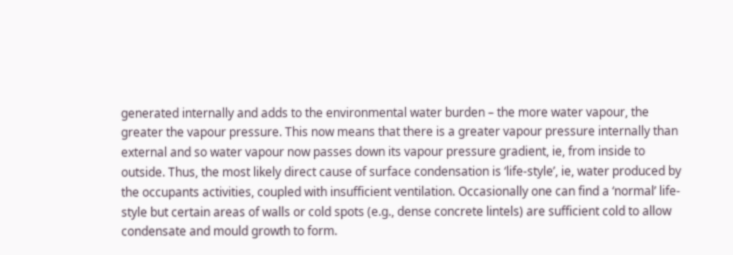generated internally and adds to the environmental water burden – the more water vapour, the greater the vapour pressure. This now means that there is a greater vapour pressure internally than external and so water vapour now passes down its vapour pressure gradient, ie, from inside to outside. Thus, the most likely direct cause of surface condensation is ‘life-style’, ie, water produced by the occupants activities, coupled with insufficient ventilation. Occasionally one can find a ‘normal’ life-style but certain areas of walls or cold spots (e.g., dense concrete lintels) are sufficient cold to allow condensate and mould growth to form.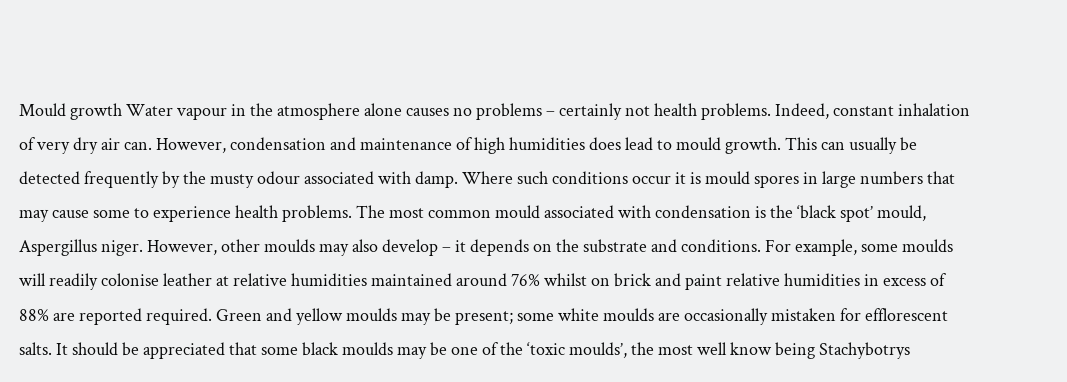Mould growth Water vapour in the atmosphere alone causes no problems – certainly not health problems. Indeed, constant inhalation of very dry air can. However, condensation and maintenance of high humidities does lead to mould growth. This can usually be detected frequently by the musty odour associated with damp. Where such conditions occur it is mould spores in large numbers that may cause some to experience health problems. The most common mould associated with condensation is the ‘black spot’ mould, Aspergillus niger. However, other moulds may also develop – it depends on the substrate and conditions. For example, some moulds will readily colonise leather at relative humidities maintained around 76% whilst on brick and paint relative humidities in excess of 88% are reported required. Green and yellow moulds may be present; some white moulds are occasionally mistaken for efflorescent salts. It should be appreciated that some black moulds may be one of the ‘toxic moulds’, the most well know being Stachybotrys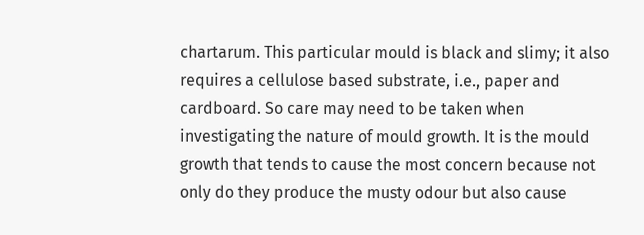chartarum. This particular mould is black and slimy; it also requires a cellulose based substrate, i.e., paper and cardboard. So care may need to be taken when investigating the nature of mould growth. It is the mould growth that tends to cause the most concern because not only do they produce the musty odour but also cause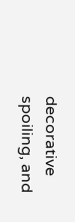decorative spoiling, and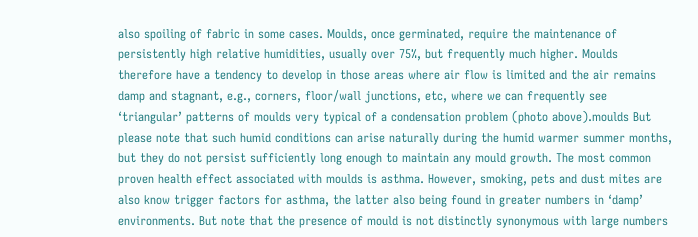also spoiling of fabric in some cases. Moulds, once germinated, require the maintenance of persistently high relative humidities, usually over 75%, but frequently much higher. Moulds therefore have a tendency to develop in those areas where air flow is limited and the air remains damp and stagnant, e.g., corners, floor/wall junctions, etc, where we can frequently see ‘triangular’ patterns of moulds very typical of a condensation problem (photo above).moulds But please note that such humid conditions can arise naturally during the humid warmer summer months, but they do not persist sufficiently long enough to maintain any mould growth. The most common proven health effect associated with moulds is asthma. However, smoking, pets and dust mites are also know trigger factors for asthma, the latter also being found in greater numbers in ‘damp’ environments. But note that the presence of mould is not distinctly synonymous with large numbers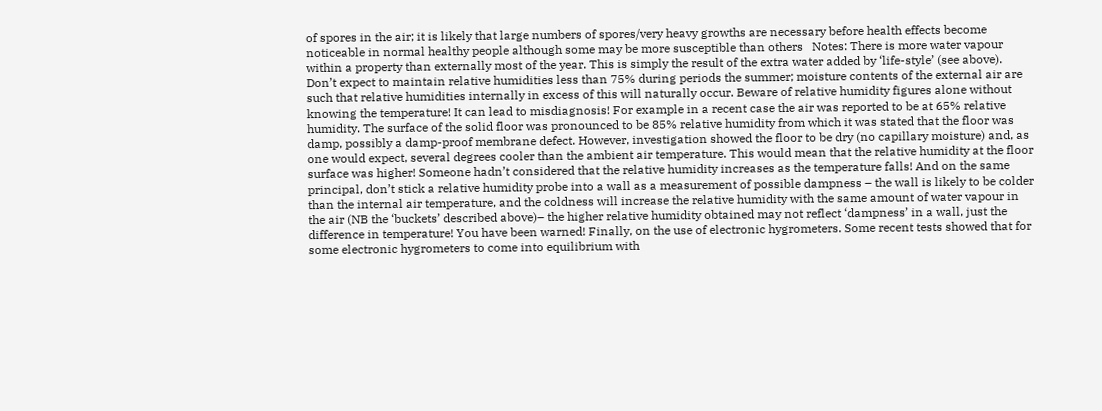of spores in the air; it is likely that large numbers of spores/very heavy growths are necessary before health effects become noticeable in normal healthy people although some may be more susceptible than others   Notes: There is more water vapour within a property than externally most of the year. This is simply the result of the extra water added by ‘life-style’ (see above). Don’t expect to maintain relative humidities less than 75% during periods the summer; moisture contents of the external air are such that relative humidities internally in excess of this will naturally occur. Beware of relative humidity figures alone without knowing the temperature! It can lead to misdiagnosis! For example in a recent case the air was reported to be at 65% relative humidity. The surface of the solid floor was pronounced to be 85% relative humidity from which it was stated that the floor was damp, possibly a damp-proof membrane defect. However, investigation showed the floor to be dry (no capillary moisture) and, as one would expect, several degrees cooler than the ambient air temperature. This would mean that the relative humidity at the floor surface was higher! Someone hadn’t considered that the relative humidity increases as the temperature falls! And on the same principal, don’t stick a relative humidity probe into a wall as a measurement of possible dampness – the wall is likely to be colder than the internal air temperature, and the coldness will increase the relative humidity with the same amount of water vapour in the air (NB the ‘buckets’ described above)– the higher relative humidity obtained may not reflect ‘dampness’ in a wall, just the difference in temperature! You have been warned! Finally, on the use of electronic hygrometers. Some recent tests showed that for some electronic hygrometers to come into equilibrium with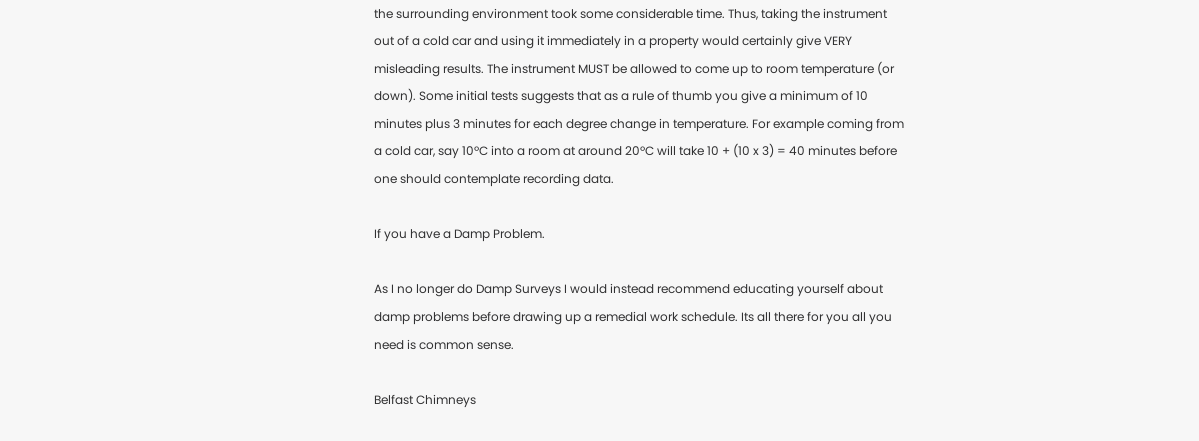the surrounding environment took some considerable time. Thus, taking the instrument out of a cold car and using it immediately in a property would certainly give VERY misleading results. The instrument MUST be allowed to come up to room temperature (or down). Some initial tests suggests that as a rule of thumb you give a minimum of 10 minutes plus 3 minutes for each degree change in temperature. For example coming from a cold car, say 10ºC into a room at around 20ºC will take 10 + (10 x 3) = 40 minutes before one should contemplate recording data.

If you have a Damp Problem.

As I no longer do Damp Surveys I would instead recommend educating yourself about damp problems before drawing up a remedial work schedule. Its all there for you all you need is common sense.

Belfast Chimneys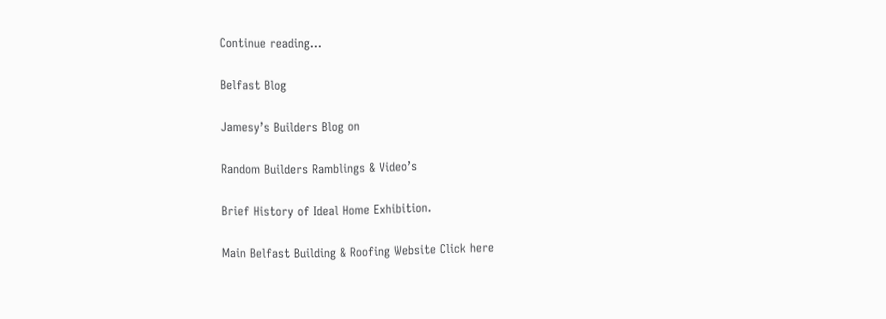Continue reading...

Belfast Blog

Jamesy’s Builders Blog on

Random Builders Ramblings & Video’s

Brief History of Ideal Home Exhibition.

Main Belfast Building & Roofing Website Click here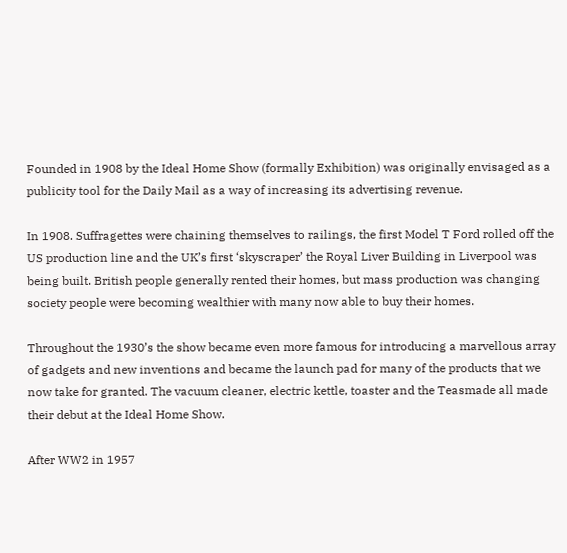Founded in 1908 by the Ideal Home Show (formally Exhibition) was originally envisaged as a publicity tool for the Daily Mail as a way of increasing its advertising revenue.

In 1908. Suffragettes were chaining themselves to railings, the first Model T Ford rolled off the US production line and the UK’s first ‘skyscraper’ the Royal Liver Building in Liverpool was being built. British people generally rented their homes, but mass production was changing society people were becoming wealthier with many now able to buy their homes.

Throughout the 1930’s the show became even more famous for introducing a marvellous array of gadgets and new inventions and became the launch pad for many of the products that we now take for granted. The vacuum cleaner, electric kettle, toaster and the Teasmade all made their debut at the Ideal Home Show.

After WW2 in 1957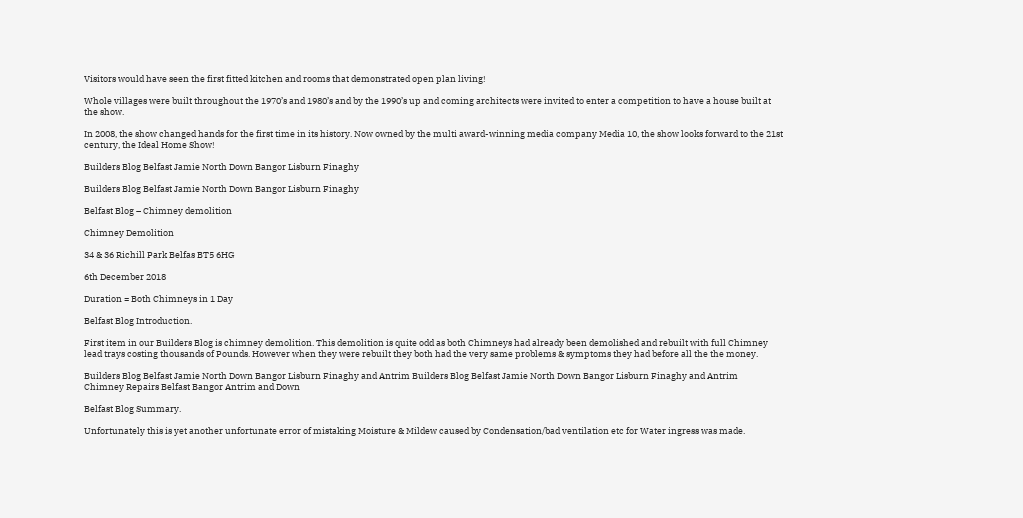Visitors would have seen the first fitted kitchen and rooms that demonstrated open plan living!

Whole villages were built throughout the 1970’s and 1980’s and by the 1990’s up and coming architects were invited to enter a competition to have a house built at the show.

In 2008, the show changed hands for the first time in its history. Now owned by the multi award-winning media company Media 10, the show looks forward to the 21st century, the Ideal Home Show!

Builders Blog Belfast Jamie North Down Bangor Lisburn Finaghy

Builders Blog Belfast Jamie North Down Bangor Lisburn Finaghy

Belfast Blog – Chimney demolition

Chimney Demolition

34 & 36 Richill Park Belfas BT5 6HG

6th December 2018

Duration = Both Chimneys in 1 Day

Belfast Blog Introduction.

First item in our Builders Blog is chimney demolition. This demolition is quite odd as both Chimneys had already been demolished and rebuilt with full Chimney lead trays costing thousands of Pounds. However when they were rebuilt they both had the very same problems & symptoms they had before all the the money.

Builders Blog Belfast Jamie North Down Bangor Lisburn Finaghy and Antrim Builders Blog Belfast Jamie North Down Bangor Lisburn Finaghy and Antrim
Chimney Repairs Belfast Bangor Antrim and Down

Belfast Blog Summary.

Unfortunately this is yet another unfortunate error of mistaking Moisture & Mildew caused by Condensation/bad ventilation etc for Water ingress was made.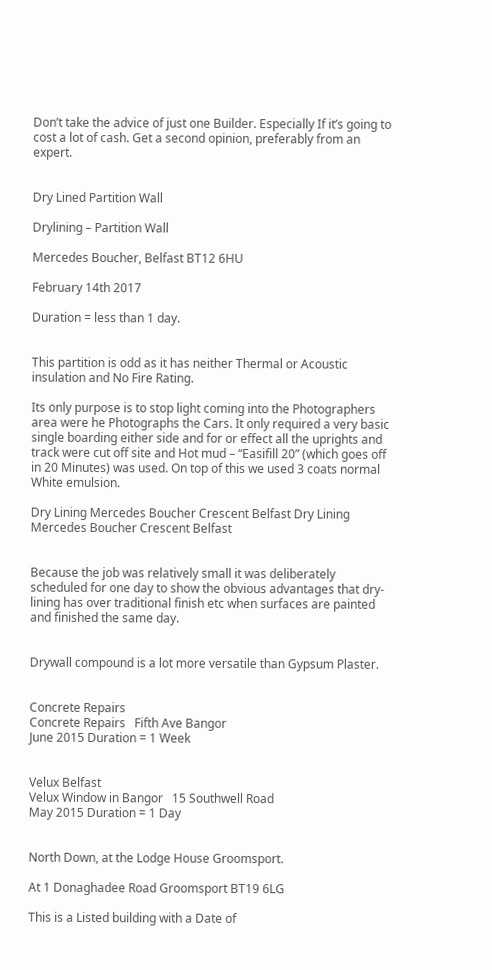Don’t take the advice of just one Builder. Especially If it’s going to cost a lot of cash. Get a second opinion, preferably from an expert.


Dry Lined Partition Wall

Drylining – Partition Wall

Mercedes Boucher, Belfast BT12 6HU

February 14th 2017

Duration = less than 1 day.


This partition is odd as it has neither Thermal or Acoustic insulation and No Fire Rating.

Its only purpose is to stop light coming into the Photographers area were he Photographs the Cars. It only required a very basic single boarding either side and for or effect all the uprights and track were cut off site and Hot mud – “Easifill 20” (which goes off in 20 Minutes) was used. On top of this we used 3 coats normal White emulsion.

Dry Lining Mercedes Boucher Crescent Belfast Dry Lining Mercedes Boucher Crescent Belfast


Because the job was relatively small it was deliberately scheduled for one day to show the obvious advantages that dry-lining has over traditional finish etc when surfaces are painted and finished the same day.


Drywall compound is a lot more versatile than Gypsum Plaster.


Concrete Repairs
Concrete Repairs   Fifth Ave Bangor
June 2015 Duration = 1 Week


Velux Belfast
Velux Window in Bangor   15 Southwell Road
May 2015 Duration = 1 Day


North Down, at the Lodge House Groomsport.

At 1 Donaghadee Road Groomsport BT19 6LG

This is a Listed building with a Date of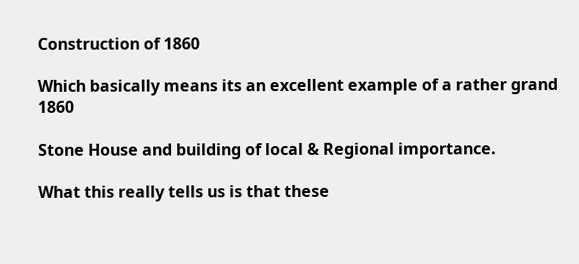Construction of 1860

Which basically means its an excellent example of a rather grand 1860

Stone House and building of local & Regional importance.

What this really tells us is that these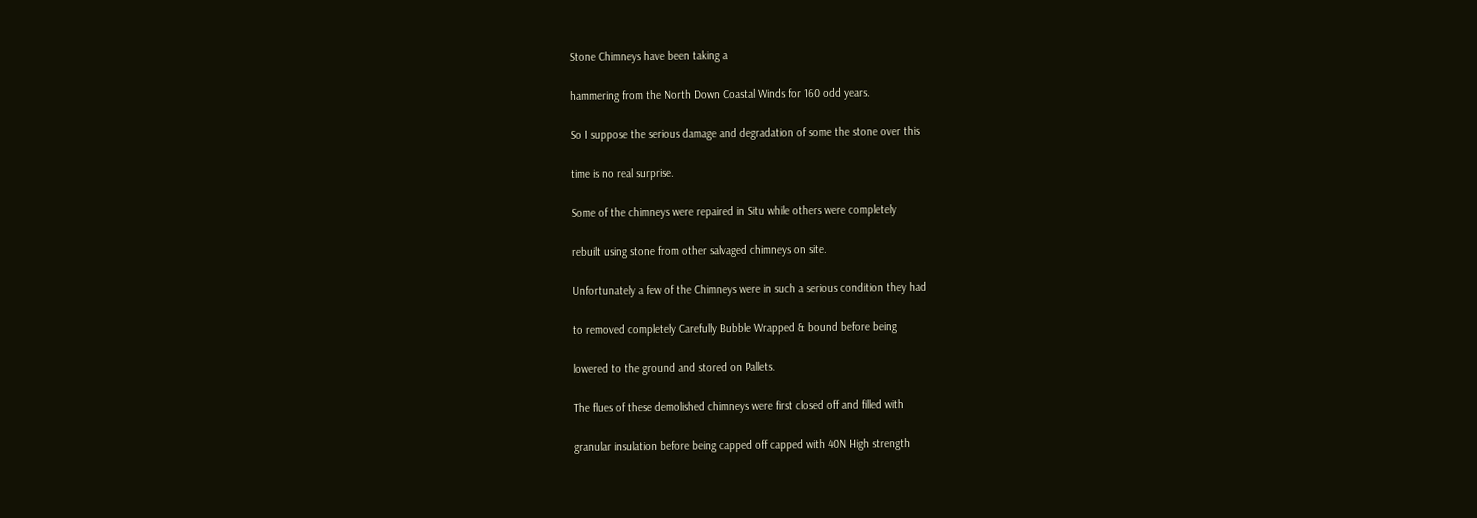Stone Chimneys have been taking a

hammering from the North Down Coastal Winds for 160 odd years.

So I suppose the serious damage and degradation of some the stone over this

time is no real surprise.

Some of the chimneys were repaired in Situ while others were completely

rebuilt using stone from other salvaged chimneys on site.

Unfortunately a few of the Chimneys were in such a serious condition they had

to removed completely Carefully Bubble Wrapped & bound before being

lowered to the ground and stored on Pallets.

The flues of these demolished chimneys were first closed off and filled with

granular insulation before being capped off capped with 40N High strength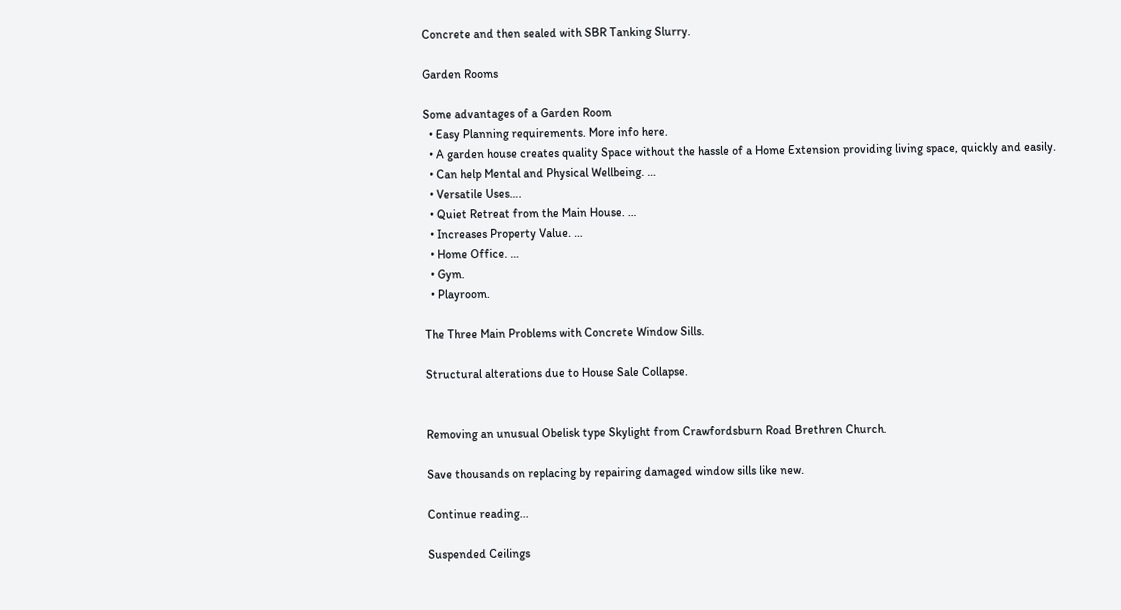Concrete and then sealed with SBR Tanking Slurry.

Garden Rooms

Some advantages of a Garden Room
  • Easy Planning requirements. More info here.
  • A garden house creates quality Space without the hassle of a Home Extension providing living space, quickly and easily.
  • Can help Mental and Physical Wellbeing. …
  • Versatile Uses….
  • Quiet Retreat from the Main House. …
  • Increases Property Value. …
  • Home Office. …
  • Gym.
  • Playroom.

The Three Main Problems with Concrete Window Sills.

Structural alterations due to House Sale Collapse.


Removing an unusual Obelisk type Skylight from Crawfordsburn Road Brethren Church.

Save thousands on replacing by repairing damaged window sills like new.

Continue reading...

Suspended Ceilings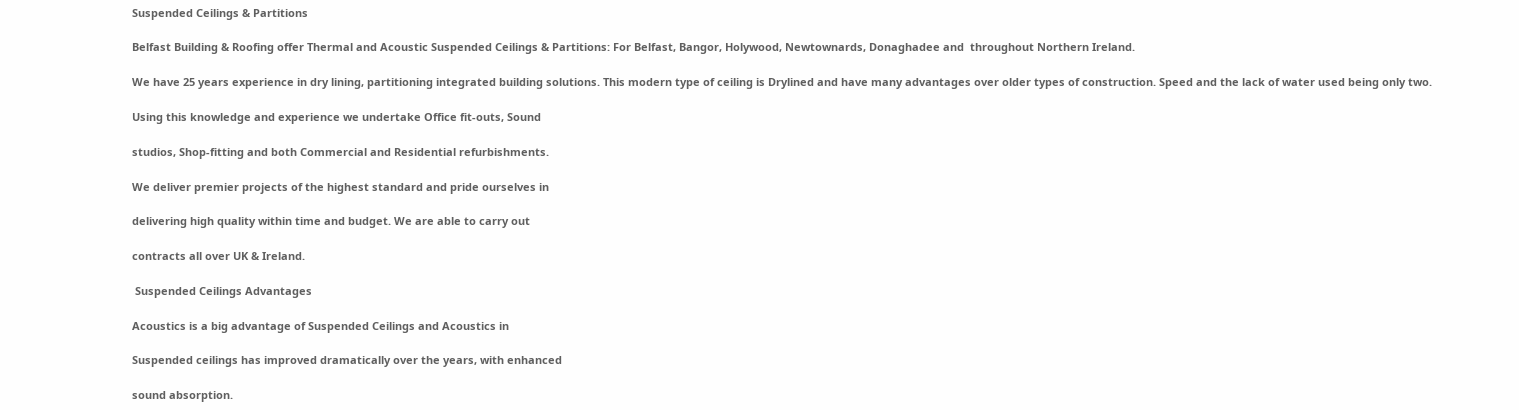Suspended Ceilings & Partitions

Belfast Building & Roofing offer Thermal and Acoustic Suspended Ceilings & Partitions: For Belfast, Bangor, Holywood, Newtownards, Donaghadee and  throughout Northern Ireland.

We have 25 years experience in dry lining, partitioning integrated building solutions. This modern type of ceiling is Drylined and have many advantages over older types of construction. Speed and the lack of water used being only two.

Using this knowledge and experience we undertake Office fit-outs, Sound

studios, Shop-fitting and both Commercial and Residential refurbishments.

We deliver premier projects of the highest standard and pride ourselves in

delivering high quality within time and budget. We are able to carry out

contracts all over UK & Ireland.

 Suspended Ceilings Advantages

Acoustics is a big advantage of Suspended Ceilings and Acoustics in

Suspended ceilings has improved dramatically over the years, with enhanced

sound absorption.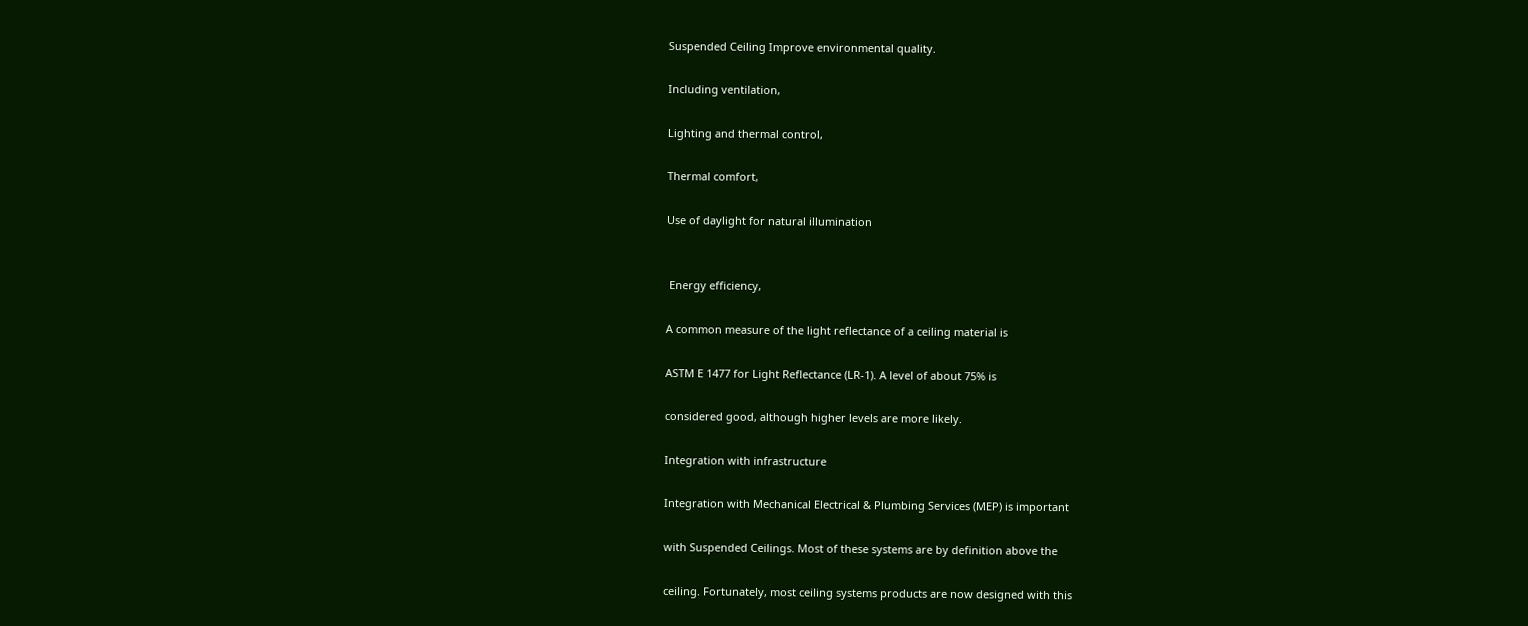Suspended Ceiling Improve environmental quality.

Including ventilation,

Lighting and thermal control,

Thermal comfort,

Use of daylight for natural illumination


 Energy efficiency,

A common measure of the light reflectance of a ceiling material is

ASTM E 1477 for Light Reflectance (LR-1). A level of about 75% is

considered good, although higher levels are more likely.

Integration with infrastructure

Integration with Mechanical Electrical & Plumbing Services (MEP) is important

with Suspended Ceilings. Most of these systems are by definition above the

ceiling. Fortunately, most ceiling systems products are now designed with this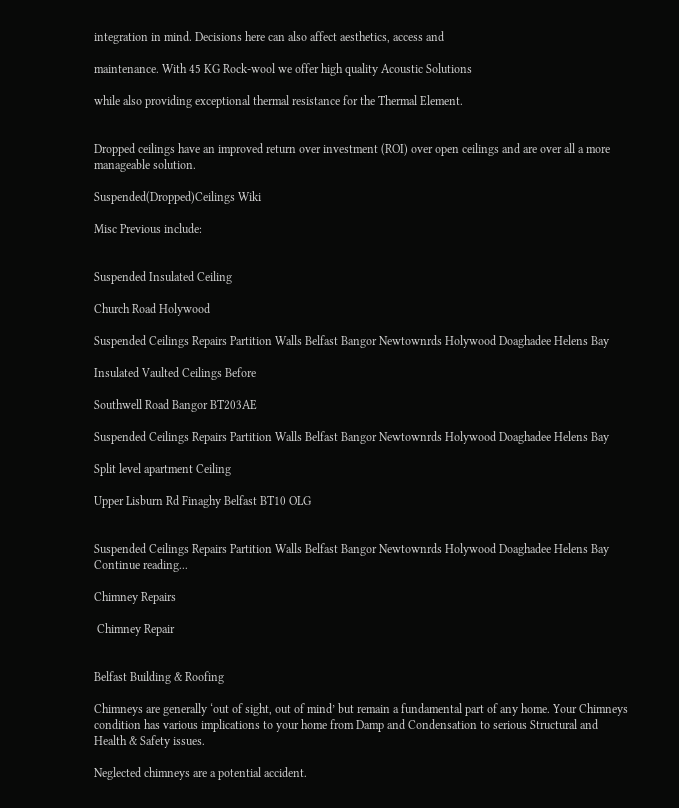integration in mind. Decisions here can also affect aesthetics, access and

maintenance. With 45 KG Rock-wool we offer high quality Acoustic Solutions

while also providing exceptional thermal resistance for the Thermal Element.


Dropped ceilings have an improved return over investment (ROI) over open ceilings and are over all a more manageable solution.

Suspended(Dropped)Ceilings Wiki

Misc Previous include:


Suspended Insulated Ceiling

Church Road Holywood

Suspended Ceilings Repairs Partition Walls Belfast Bangor Newtownrds Holywood Doaghadee Helens Bay

Insulated Vaulted Ceilings Before

Southwell Road Bangor BT203AE

Suspended Ceilings Repairs Partition Walls Belfast Bangor Newtownrds Holywood Doaghadee Helens Bay

Split level apartment Ceiling

Upper Lisburn Rd Finaghy Belfast BT10 OLG


Suspended Ceilings Repairs Partition Walls Belfast Bangor Newtownrds Holywood Doaghadee Helens Bay
Continue reading...

Chimney Repairs

 Chimney Repair


Belfast Building & Roofing

Chimneys are generally ‘out of sight, out of mind’ but remain a fundamental part of any home. Your Chimneys condition has various implications to your home from Damp and Condensation to serious Structural and Health & Safety issues.

Neglected chimneys are a potential accident.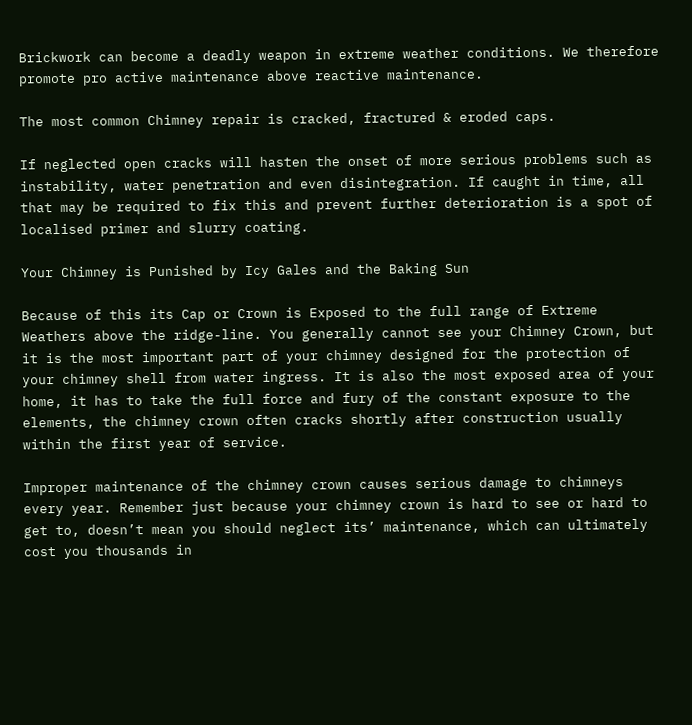Brickwork can become a deadly weapon in extreme weather conditions. We therefore  promote pro active maintenance above reactive maintenance.

The most common Chimney repair is cracked, fractured & eroded caps.

If neglected open cracks will hasten the onset of more serious problems such as instability, water penetration and even disintegration. If caught in time, all that may be required to fix this and prevent further deterioration is a spot of localised primer and slurry coating.

Your Chimney is Punished by Icy Gales and the Baking Sun

Because of this its Cap or Crown is Exposed to the full range of Extreme Weathers above the ridge-line. You generally cannot see your Chimney Crown, but it is the most important part of your chimney designed for the protection of your chimney shell from water ingress. It is also the most exposed area of your home, it has to take the full force and fury of the constant exposure to the elements, the chimney crown often cracks shortly after construction usually within the first year of service.

Improper maintenance of the chimney crown causes serious damage to chimneys every year. Remember just because your chimney crown is hard to see or hard to get to, doesn’t mean you should neglect its’ maintenance, which can ultimately cost you thousands in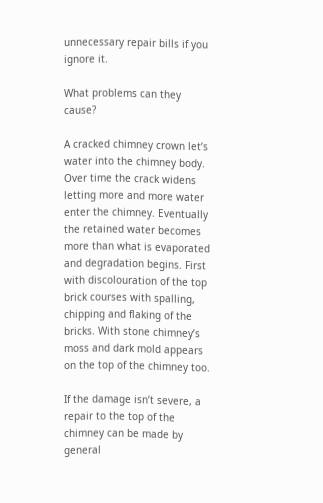unnecessary repair bills if you ignore it.

What problems can they cause?

A cracked chimney crown let’s water into the chimney body. Over time the crack widens letting more and more water enter the chimney. Eventually the retained water becomes more than what is evaporated and degradation begins. First with discolouration of the top brick courses with spalling, chipping and flaking of the bricks. With stone chimney’s moss and dark mold appears on the top of the chimney too.

If the damage isn’t severe, a repair to the top of the chimney can be made by general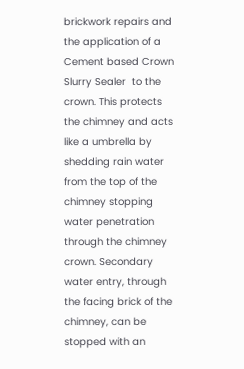brickwork repairs and the application of a Cement based Crown Slurry Sealer  to the crown. This protects the chimney and acts like a umbrella by shedding rain water from the top of the chimney stopping water penetration through the chimney crown. Secondary water entry, through the facing brick of the chimney, can be stopped with an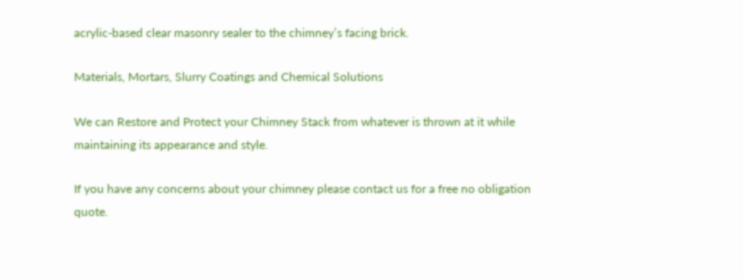acrylic-based clear masonry sealer to the chimney’s facing brick.

Materials, Mortars, Slurry Coatings and Chemical Solutions

We can Restore and Protect your Chimney Stack from whatever is thrown at it while maintaining its appearance and style.

If you have any concerns about your chimney please contact us for a free no obligation quote.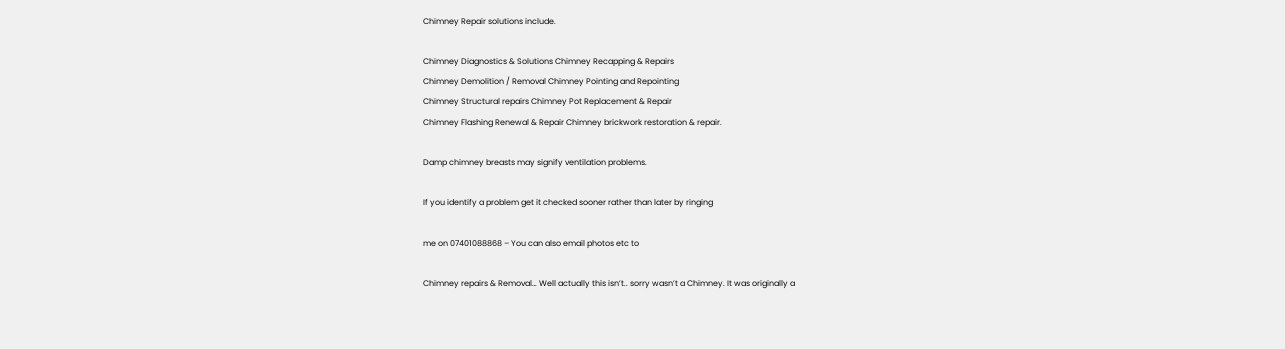Chimney Repair solutions include.

Chimney Diagnostics & Solutions Chimney Recapping & Repairs
Chimney Demolition / Removal Chimney Pointing and Repointing
Chimney Structural repairs Chimney Pot Replacement & Repair
Chimney Flashing Renewal & Repair Chimney brickwork restoration & repair.

Damp chimney breasts may signify ventilation problems.

If you identify a problem get it checked sooner rather than later by ringing

me on 07401088868 – You can also email photos etc to

Chimney repairs & Removal… Well actually this isn’t.. sorry wasn’t a Chimney. It was originally a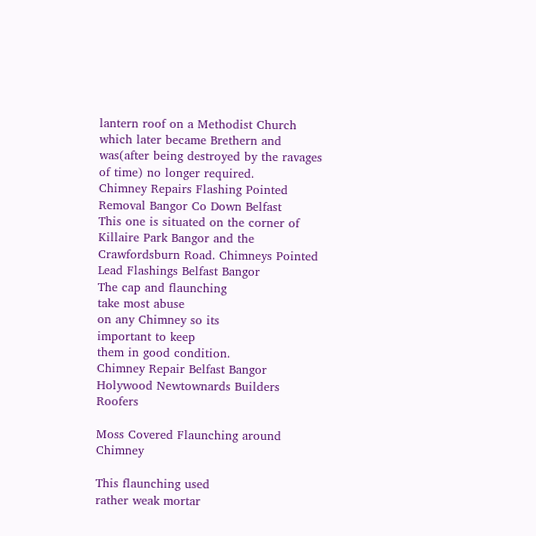lantern roof on a Methodist Church which later became Brethern and was(after being destroyed by the ravages of time) no longer required.
Chimney Repairs Flashing Pointed Removal Bangor Co Down Belfast
This one is situated on the corner of Killaire Park Bangor and the Crawfordsburn Road. Chimneys Pointed Lead Flashings Belfast Bangor
The cap and flaunching
take most abuse
on any Chimney so its
important to keep
them in good condition.
Chimney Repair Belfast Bangor Holywood Newtownards Builders Roofers

Moss Covered Flaunching around Chimney

This flaunching used
rather weak mortar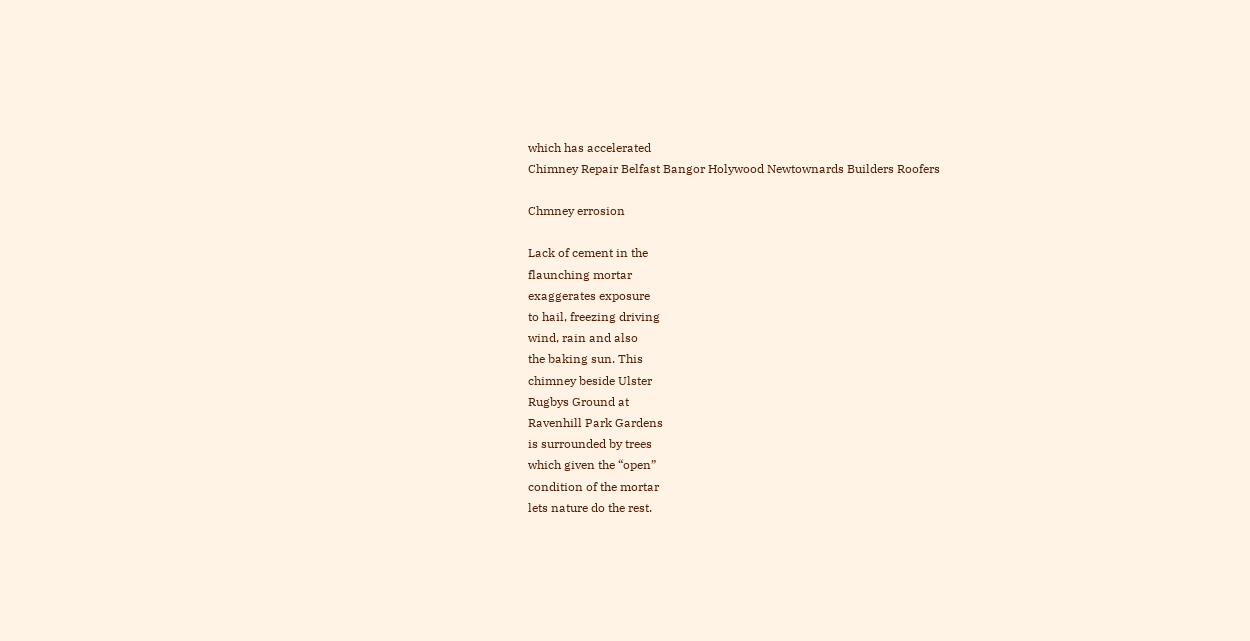which has accelerated
Chimney Repair Belfast Bangor Holywood Newtownards Builders Roofers

Chmney errosion

Lack of cement in the
flaunching mortar
exaggerates exposure
to hail, freezing driving
wind, rain and also
the baking sun. This
chimney beside Ulster
Rugbys Ground at
Ravenhill Park Gardens
is surrounded by trees
which given the “open”
condition of the mortar
lets nature do the rest.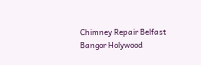Chimney Repair Belfast Bangor Holywood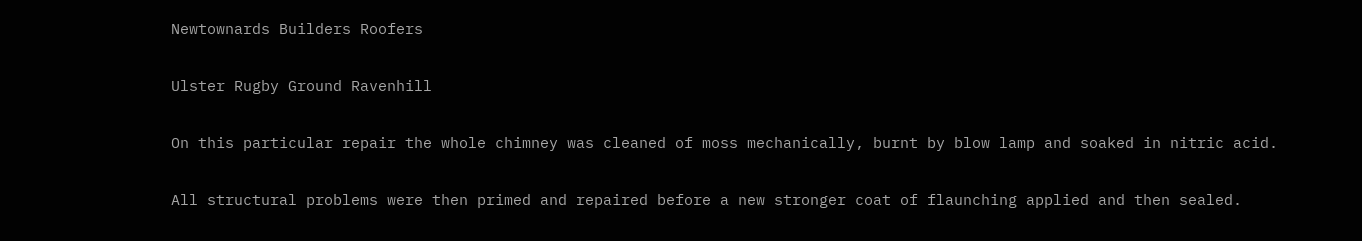Newtownards Builders Roofers

Ulster Rugby Ground Ravenhill

On this particular repair the whole chimney was cleaned of moss mechanically, burnt by blow lamp and soaked in nitric acid.

All structural problems were then primed and repaired before a new stronger coat of flaunching applied and then sealed.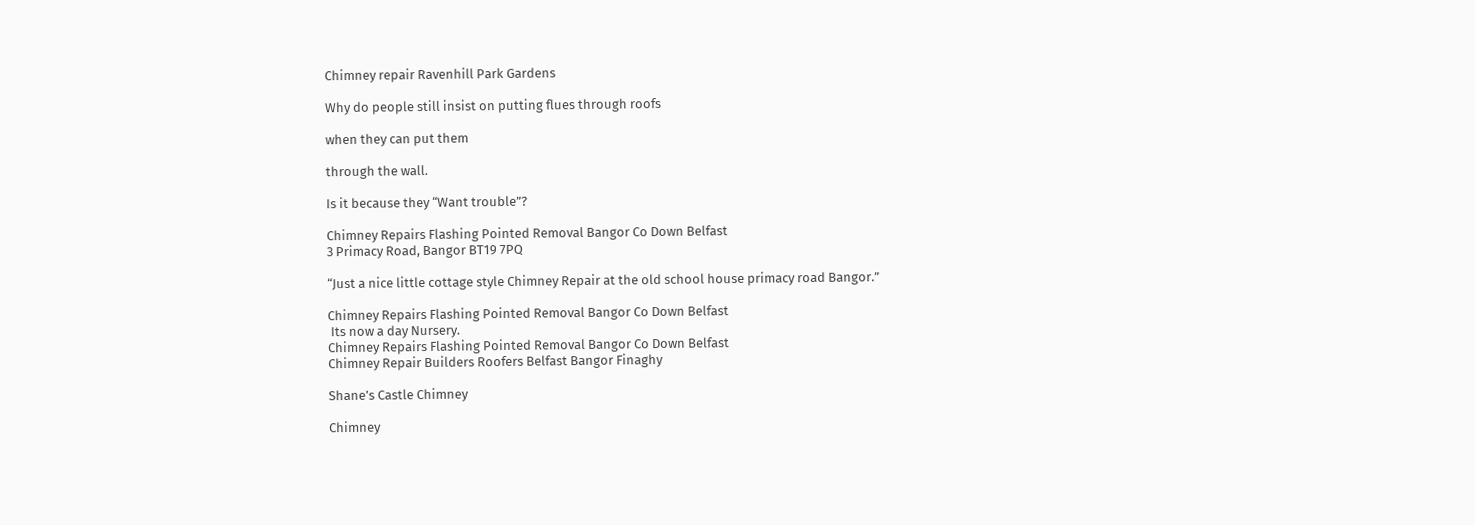Chimney repair Ravenhill Park Gardens

Why do people still insist on putting flues through roofs

when they can put them

through the wall.

Is it because they “Want trouble”?

Chimney Repairs Flashing Pointed Removal Bangor Co Down Belfast
3 Primacy Road, Bangor BT19 7PQ

“Just a nice little cottage style Chimney Repair at the old school house primacy road Bangor.”

Chimney Repairs Flashing Pointed Removal Bangor Co Down Belfast
 Its now a day Nursery.
Chimney Repairs Flashing Pointed Removal Bangor Co Down Belfast
Chimney Repair Builders Roofers Belfast Bangor Finaghy

Shane’s Castle Chimney

Chimney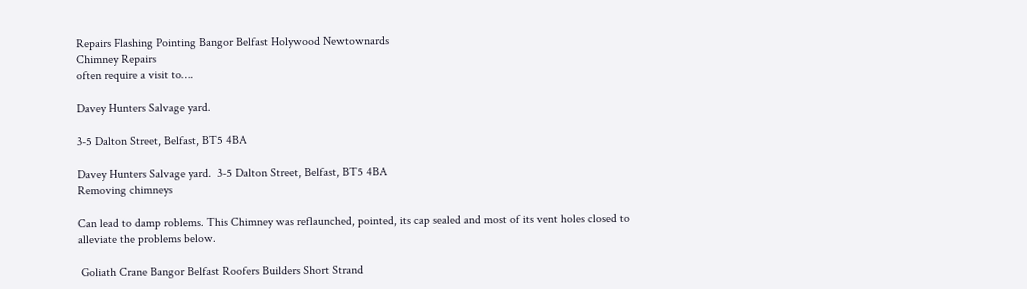Repairs Flashing Pointing Bangor Belfast Holywood Newtownards
Chimney Repairs
often require a visit to….

Davey Hunters Salvage yard.

3-5 Dalton Street, Belfast, BT5 4BA

Davey Hunters Salvage yard.  3-5 Dalton Street, Belfast, BT5 4BA
Removing chimneys

Can lead to damp roblems. This Chimney was reflaunched, pointed, its cap sealed and most of its vent holes closed to alleviate the problems below.

 Goliath Crane Bangor Belfast Roofers Builders Short Strand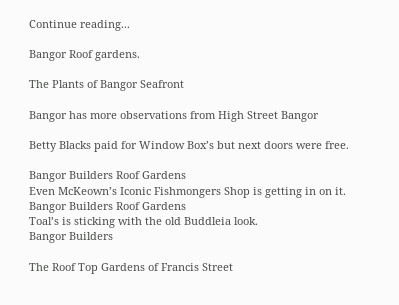Continue reading...

Bangor Roof gardens.

The Plants of Bangor Seafront

Bangor has more observations from High Street Bangor

Betty Blacks paid for Window Box’s but next doors were free.

Bangor Builders Roof Gardens
Even McKeown’s Iconic Fishmongers Shop is getting in on it.
Bangor Builders Roof Gardens
Toal’s is sticking with the old Buddleia look.
Bangor Builders

The Roof Top Gardens of Francis Street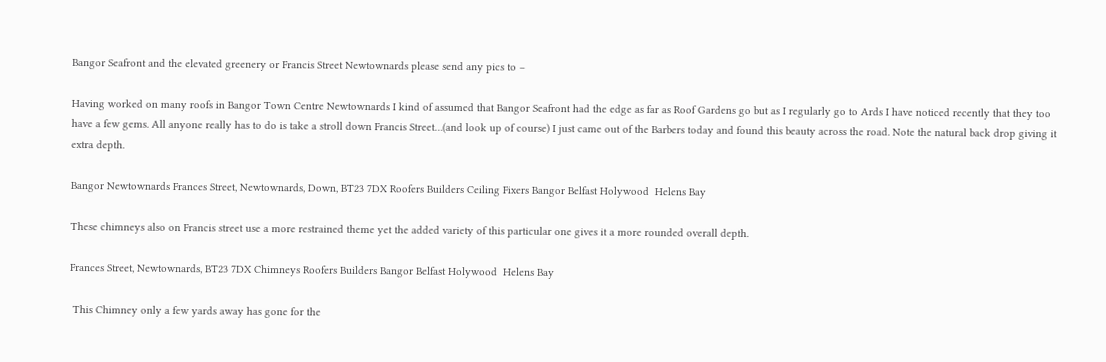Bangor Seafront and the elevated greenery or Francis Street Newtownards please send any pics to –

Having worked on many roofs in Bangor Town Centre Newtownards I kind of assumed that Bangor Seafront had the edge as far as Roof Gardens go but as I regularly go to Ards I have noticed recently that they too have a few gems. All anyone really has to do is take a stroll down Francis Street…(and look up of course) I just came out of the Barbers today and found this beauty across the road. Note the natural back drop giving it extra depth.

Bangor Newtownards Frances Street, Newtownards, Down, BT23 7DX Roofers Builders Ceiling Fixers Bangor Belfast Holywood  Helens Bay

These chimneys also on Francis street use a more restrained theme yet the added variety of this particular one gives it a more rounded overall depth.

Frances Street, Newtownards, BT23 7DX Chimneys Roofers Builders Bangor Belfast Holywood  Helens Bay

 This Chimney only a few yards away has gone for the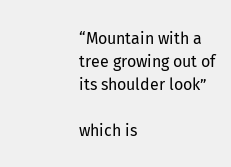“Mountain with a tree growing out of its shoulder look”

which is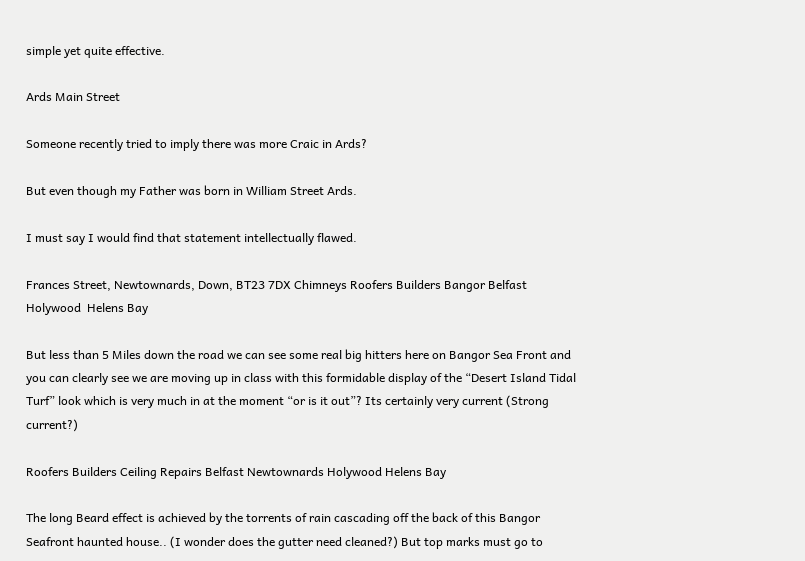simple yet quite effective.

Ards Main Street

Someone recently tried to imply there was more Craic in Ards?

But even though my Father was born in William Street Ards.

I must say I would find that statement intellectually flawed.

Frances Street, Newtownards, Down, BT23 7DX Chimneys Roofers Builders Bangor Belfast Holywood  Helens Bay

But less than 5 Miles down the road we can see some real big hitters here on Bangor Sea Front and you can clearly see we are moving up in class with this formidable display of the “Desert Island Tidal Turf” look which is very much in at the moment “or is it out”? Its certainly very current (Strong current?)

Roofers Builders Ceiling Repairs Belfast Newtownards Holywood Helens Bay

The long Beard effect is achieved by the torrents of rain cascading off the back of this Bangor Seafront haunted house.. (I wonder does the gutter need cleaned?) But top marks must go to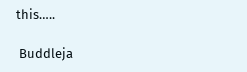this…..

 Buddleja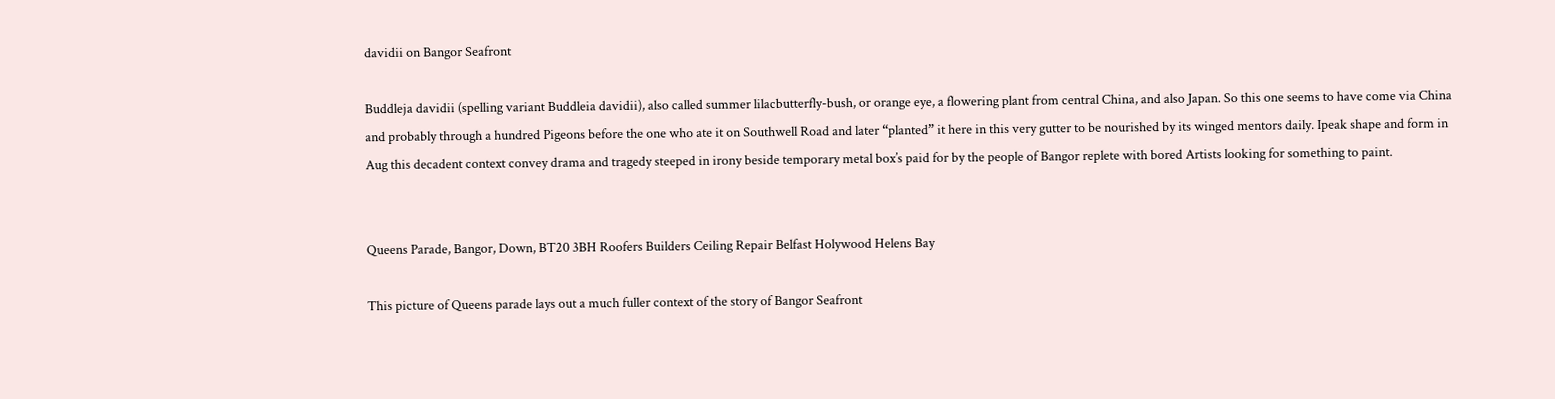davidii on Bangor Seafront

Buddleja davidii (spelling variant Buddleia davidii), also called summer lilacbutterfly-bush, or orange eye, a flowering plant from central China, and also Japan. So this one seems to have come via China and probably through a hundred Pigeons before the one who ate it on Southwell Road and later “planted” it here in this very gutter to be nourished by its winged mentors daily. Ipeak shape and form in Aug this decadent context convey drama and tragedy steeped in irony beside temporary metal box’s paid for by the people of Bangor replete with bored Artists looking for something to paint.


Queens Parade, Bangor, Down, BT20 3BH Roofers Builders Ceiling Repair Belfast Holywood Helens Bay

This picture of Queens parade lays out a much fuller context of the story of Bangor Seafront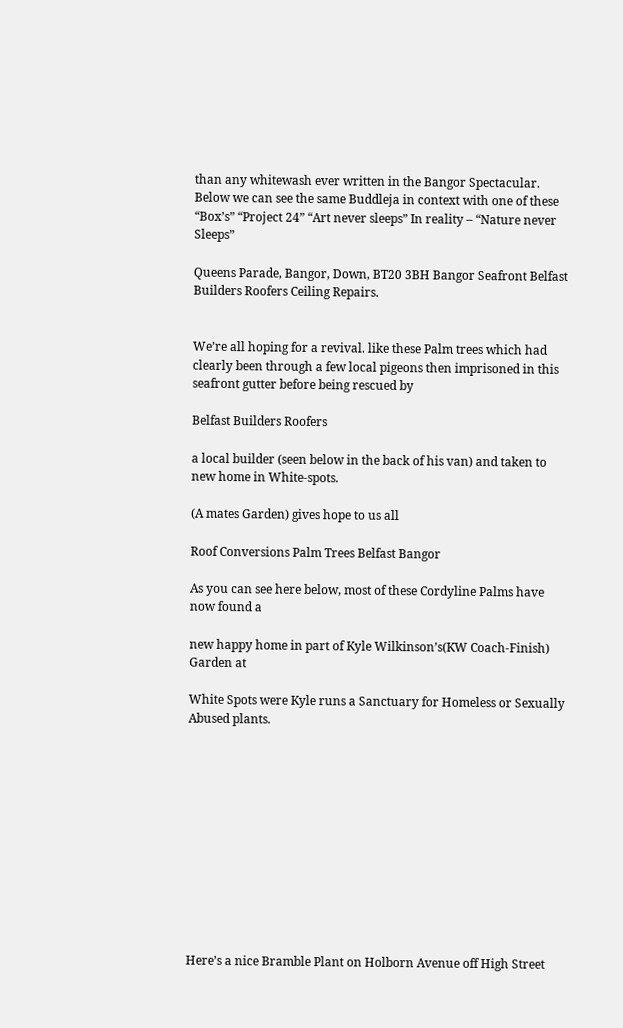than any whitewash ever written in the Bangor Spectacular. Below we can see the same Buddleja in context with one of these “Box’s” “Project 24” “Art never sleeps” In reality – “Nature never Sleeps”

Queens Parade, Bangor, Down, BT20 3BH Bangor Seafront Belfast Builders Roofers Ceiling Repairs.


We’re all hoping for a revival. like these Palm trees which had clearly been through a few local pigeons then imprisoned in this seafront gutter before being rescued by

Belfast Builders Roofers

a local builder (seen below in the back of his van) and taken to new home in White-spots.

(A mates Garden) gives hope to us all

Roof Conversions Palm Trees Belfast Bangor

As you can see here below, most of these Cordyline Palms have now found a

new happy home in part of Kyle Wilkinson’s(KW Coach-Finish) Garden at

White Spots were Kyle runs a Sanctuary for Homeless or Sexually Abused plants.












Here’s a nice Bramble Plant on Holborn Avenue off High Street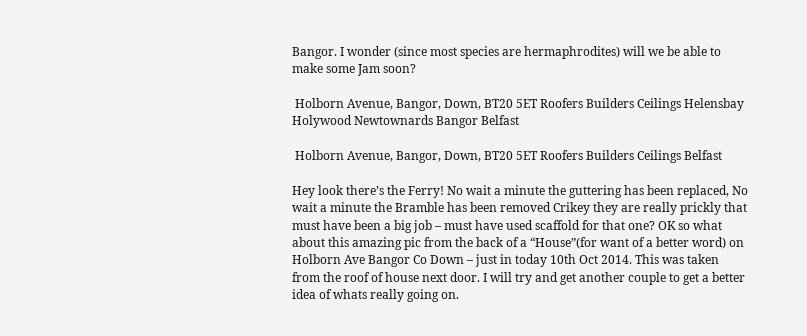Bangor. I wonder (since most species are hermaphrodites) will we be able to make some Jam soon?

 Holborn Avenue, Bangor, Down, BT20 5ET Roofers Builders Ceilings Helensbay Holywood Newtownards Bangor Belfast

 Holborn Avenue, Bangor, Down, BT20 5ET Roofers Builders Ceilings Belfast

Hey look there’s the Ferry! No wait a minute the guttering has been replaced, No wait a minute the Bramble has been removed Crikey they are really prickly that must have been a big job – must have used scaffold for that one? OK so what about this amazing pic from the back of a “House”(for want of a better word) on Holborn Ave Bangor Co Down – just in today 10th Oct 2014. This was taken from the roof of house next door. I will try and get another couple to get a better idea of whats really going on.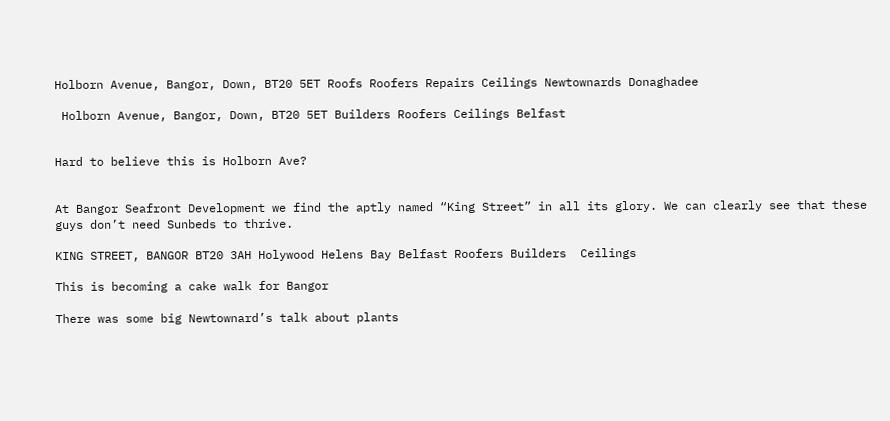Holborn Avenue, Bangor, Down, BT20 5ET Roofs Roofers Repairs Ceilings Newtownards Donaghadee

 Holborn Avenue, Bangor, Down, BT20 5ET Builders Roofers Ceilings Belfast


Hard to believe this is Holborn Ave?


At Bangor Seafront Development we find the aptly named “King Street” in all its glory. We can clearly see that these guys don’t need Sunbeds to thrive.

KING STREET, BANGOR BT20 3AH Holywood Helens Bay Belfast Roofers Builders  Ceilings

This is becoming a cake walk for Bangor

There was some big Newtownard’s talk about plants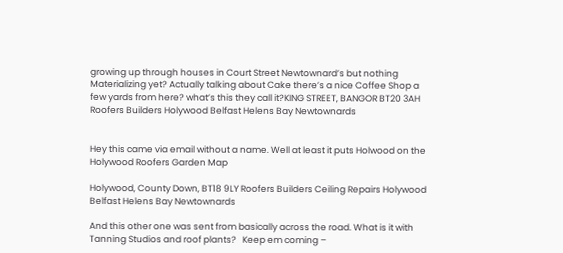growing up through houses in Court Street Newtownard’s but nothing Materializing yet? Actually talking about Cake there’s a nice Coffee Shop a few yards from here? what’s this they call it?KING STREET, BANGOR BT20 3AH Roofers Builders Holywood Belfast Helens Bay Newtownards


Hey this came via email without a name. Well at least it puts Holwood on the Holywood Roofers Garden Map

Holywood, County Down, BT18 9LY Roofers Builders Ceiling Repairs Holywood Belfast Helens Bay Newtownards

And this other one was sent from basically across the road. What is it with Tanning Studios and roof plants?   Keep em coming –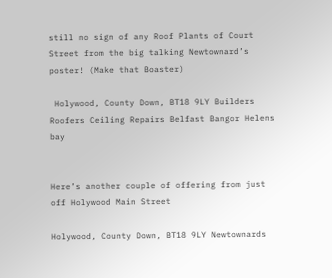still no sign of any Roof Plants of Court Street from the big talking Newtownard’s poster! (Make that Boaster)

 Holywood, County Down, BT18 9LY Builders Roofers Ceiling Repairs Belfast Bangor Helens bay


Here’s another couple of offering from just off Holywood Main Street

Holywood, County Down, BT18 9LY Newtownards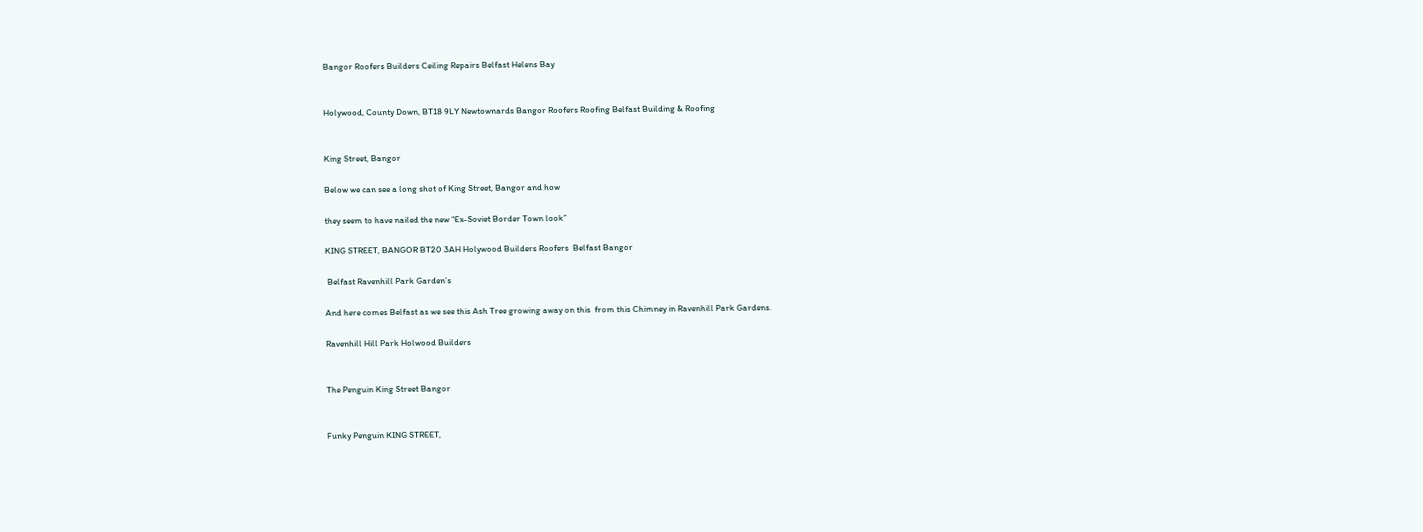Bangor Roofers Builders Ceiling Repairs Belfast Helens Bay


Holywood, County Down, BT18 9LY Newtownards Bangor Roofers Roofing Belfast Building & Roofing


King Street, Bangor

Below we can see a long shot of King Street, Bangor and how

they seem to have nailed the new “Ex-Soviet Border Town look”

KING STREET, BANGOR BT20 3AH Holywood Builders Roofers  Belfast Bangor

 Belfast Ravenhill Park Garden’s

And here comes Belfast as we see this Ash Tree growing away on this  from this Chimney in Ravenhill Park Gardens.

Ravenhill Hill Park Holwood Builders


The Penguin King Street Bangor


Funky Penguin KING STREET,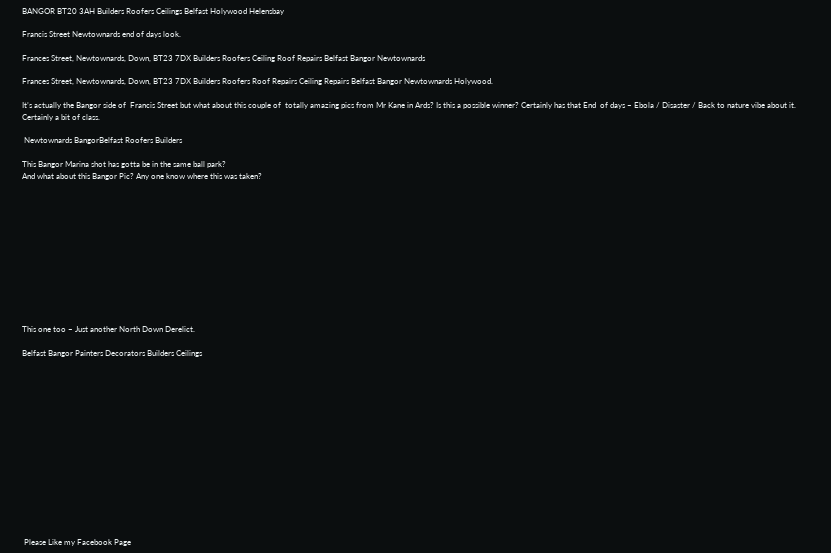BANGOR BT20 3AH Builders Roofers Ceilings Belfast Holywood Helensbay

Francis Street Newtownards end of days look.

Frances Street, Newtownards, Down, BT23 7DX Builders Roofers Ceiling Roof Repairs Belfast Bangor Newtownards

Frances Street, Newtownards, Down, BT23 7DX Builders Roofers Roof Repairs Ceiling Repairs Belfast Bangor Newtownards Holywood.

It’s actually the Bangor side of  Francis Street but what about this couple of  totally amazing pics from Mr Kane in Ards? Is this a possible winner? Certainly has that End  of days – Ebola / Disaster / Back to nature vibe about it. Certainly a bit of class.

 Newtownards BangorBelfast Roofers Builders

This Bangor Marina shot has gotta be in the same ball park?
And what about this Bangor Pic? Any one know where this was taken?












This one too – Just another North Down Derelict.

Belfast Bangor Painters Decorators Builders Ceilings















 Please Like my Facebook Page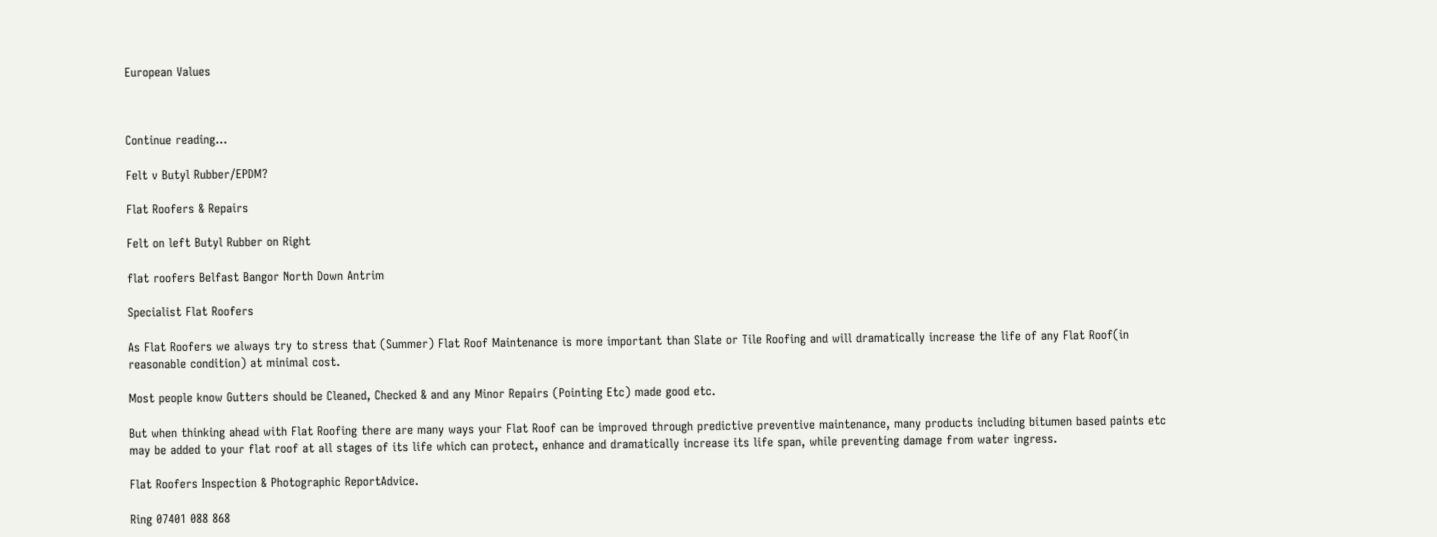European Values



Continue reading...

Felt v Butyl Rubber/EPDM?

Flat Roofers & Repairs

Felt on left Butyl Rubber on Right

flat roofers Belfast Bangor North Down Antrim

Specialist Flat Roofers

As Flat Roofers we always try to stress that (Summer) Flat Roof Maintenance is more important than Slate or Tile Roofing and will dramatically increase the life of any Flat Roof(in reasonable condition) at minimal cost.

Most people know Gutters should be Cleaned, Checked & and any Minor Repairs (Pointing Etc) made good etc.

But when thinking ahead with Flat Roofing there are many ways your Flat Roof can be improved through predictive preventive maintenance, many products including bitumen based paints etc may be added to your flat roof at all stages of its life which can protect, enhance and dramatically increase its life span, while preventing damage from water ingress.

Flat Roofers Inspection & Photographic ReportAdvice.

Ring 07401 088 868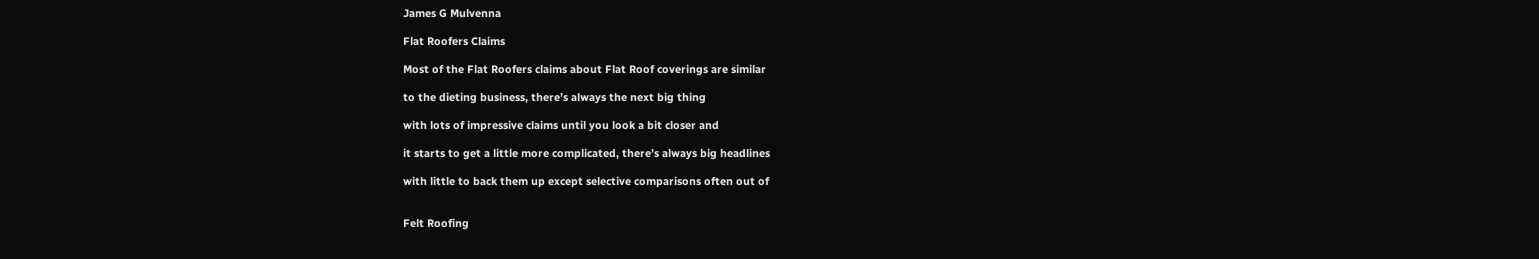James G Mulvenna

Flat Roofers Claims

Most of the Flat Roofers claims about Flat Roof coverings are similar

to the dieting business, there’s always the next big thing

with lots of impressive claims until you look a bit closer and

it starts to get a little more complicated, there’s always big headlines

with little to back them up except selective comparisons often out of


Felt Roofing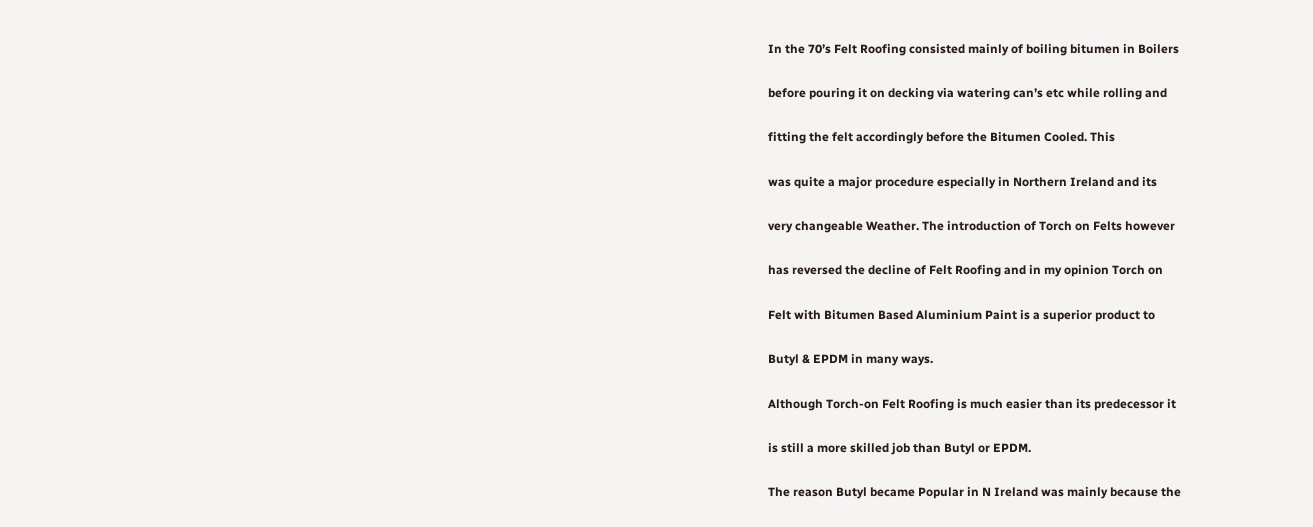In the 70’s Felt Roofing consisted mainly of boiling bitumen in Boilers

before pouring it on decking via watering can’s etc while rolling and

fitting the felt accordingly before the Bitumen Cooled. This

was quite a major procedure especially in Northern Ireland and its

very changeable Weather. The introduction of Torch on Felts however

has reversed the decline of Felt Roofing and in my opinion Torch on

Felt with Bitumen Based Aluminium Paint is a superior product to

Butyl & EPDM in many ways.

Although Torch-on Felt Roofing is much easier than its predecessor it

is still a more skilled job than Butyl or EPDM.

The reason Butyl became Popular in N Ireland was mainly because the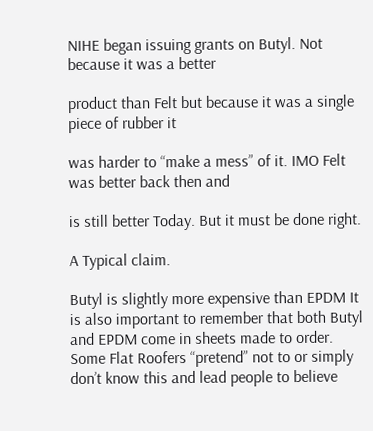NIHE began issuing grants on Butyl. Not because it was a better

product than Felt but because it was a single piece of rubber it

was harder to “make a mess” of it. IMO Felt was better back then and

is still better Today. But it must be done right.

A Typical claim.

Butyl is slightly more expensive than EPDM It is also important to remember that both Butyl and EPDM come in sheets made to order. Some Flat Roofers “pretend” not to or simply don’t know this and lead people to believe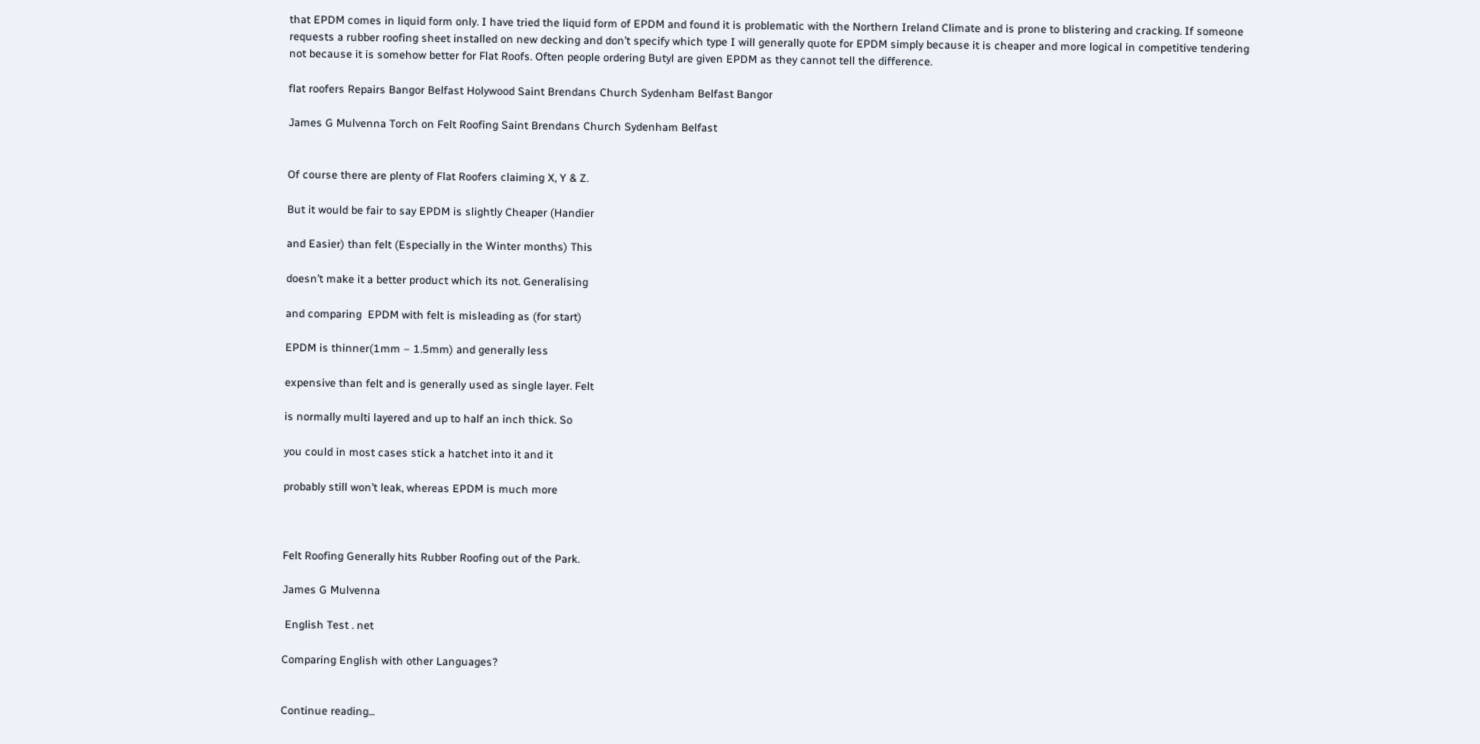that EPDM comes in liquid form only. I have tried the liquid form of EPDM and found it is problematic with the Northern Ireland Climate and is prone to blistering and cracking. If someone requests a rubber roofing sheet installed on new decking and don’t specify which type I will generally quote for EPDM simply because it is cheaper and more logical in competitive tendering not because it is somehow better for Flat Roofs. Often people ordering Butyl are given EPDM as they cannot tell the difference.

flat roofers Repairs Bangor Belfast Holywood Saint Brendans Church Sydenham Belfast Bangor

James G Mulvenna Torch on Felt Roofing Saint Brendans Church Sydenham Belfast


Of course there are plenty of Flat Roofers claiming X, Y & Z.

But it would be fair to say EPDM is slightly Cheaper (Handier

and Easier) than felt (Especially in the Winter months) This

doesn’t make it a better product which its not. Generalising

and comparing  EPDM with felt is misleading as (for start)

EPDM is thinner(1mm – 1.5mm) and generally less

expensive than felt and is generally used as single layer. Felt

is normally multi layered and up to half an inch thick. So

you could in most cases stick a hatchet into it and it

probably still won’t leak, whereas EPDM is much more



Felt Roofing Generally hits Rubber Roofing out of the Park.

James G Mulvenna

 English Test . net

Comparing English with other Languages?


Continue reading...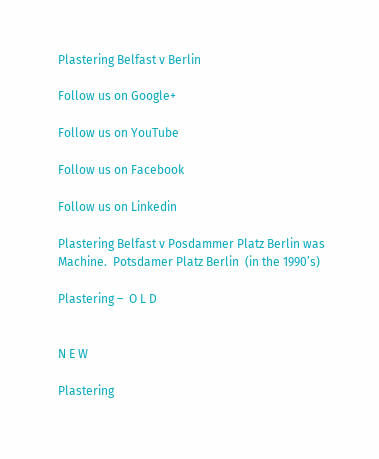Plastering Belfast v Berlin

Follow us on Google+

Follow us on YouTube

Follow us on Facebook

Follow us on Linkedin

Plastering Belfast v Posdammer Platz Berlin was Machine.  Potsdamer Platz Berlin  (in the 1990’s)

Plastering –  O L D


N E W

Plastering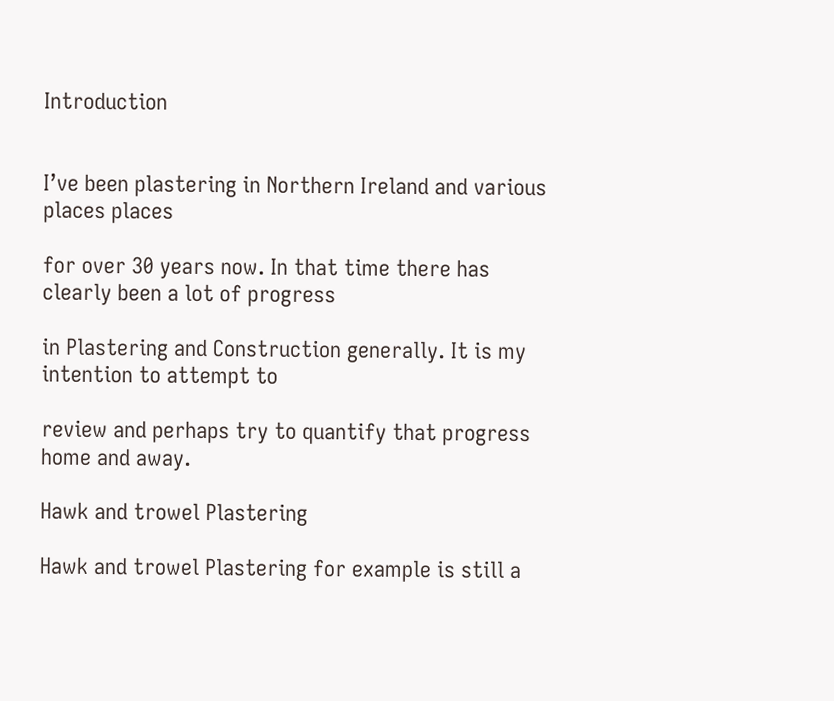Introduction


I’ve been plastering in Northern Ireland and various places places

for over 30 years now. In that time there has clearly been a lot of progress

in Plastering and Construction generally. It is my intention to attempt to

review and perhaps try to quantify that progress home and away.

Hawk and trowel Plastering

Hawk and trowel Plastering for example is still a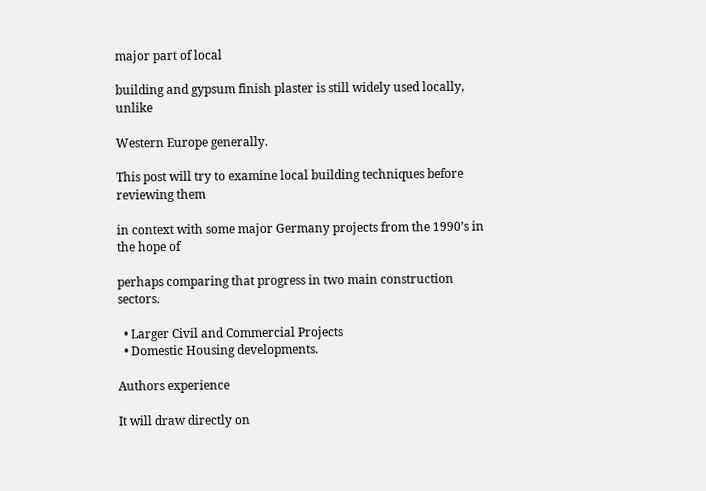major part of local

building and gypsum finish plaster is still widely used locally, unlike

Western Europe generally.

This post will try to examine local building techniques before reviewing them

in context with some major Germany projects from the 1990’s in the hope of

perhaps comparing that progress in two main construction sectors.

  • Larger Civil and Commercial Projects
  • Domestic Housing developments.

Authors experience

It will draw directly on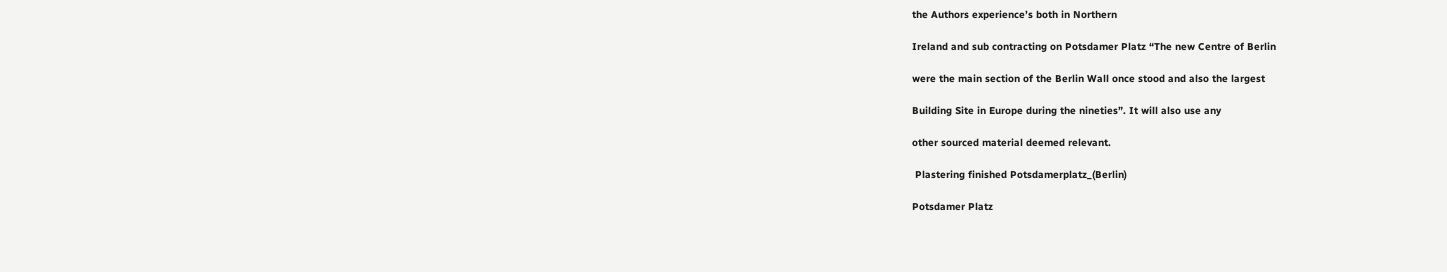the Authors experience’s both in Northern

Ireland and sub contracting on Potsdamer Platz “The new Centre of Berlin

were the main section of the Berlin Wall once stood and also the largest

Building Site in Europe during the nineties”. It will also use any

other sourced material deemed relevant.

 Plastering finished Potsdamerplatz_(Berlin)

Potsdamer Platz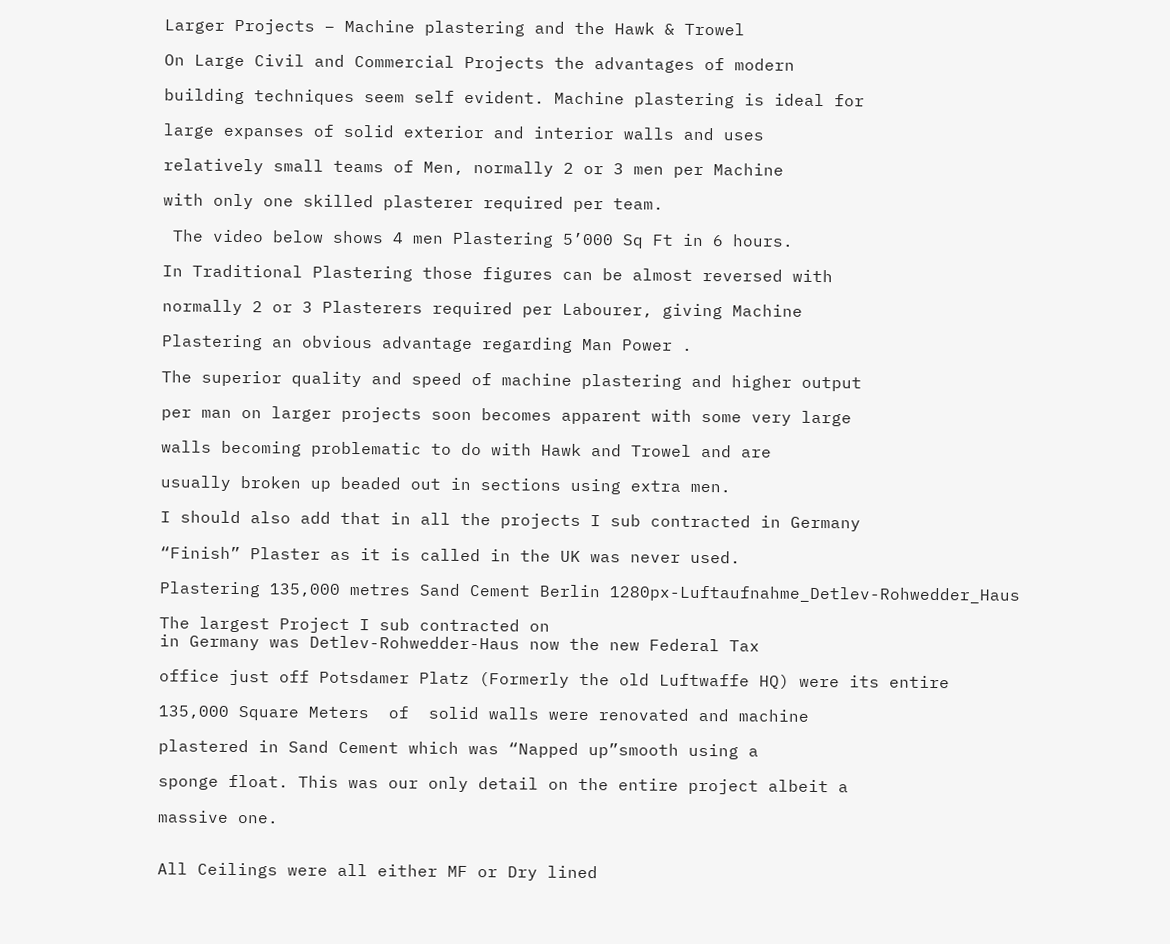Larger Projects – Machine plastering and the Hawk & Trowel

On Large Civil and Commercial Projects the advantages of modern

building techniques seem self evident. Machine plastering is ideal for

large expanses of solid exterior and interior walls and uses

relatively small teams of Men, normally 2 or 3 men per Machine

with only one skilled plasterer required per team.

 The video below shows 4 men Plastering 5’000 Sq Ft in 6 hours.

In Traditional Plastering those figures can be almost reversed with

normally 2 or 3 Plasterers required per Labourer, giving Machine

Plastering an obvious advantage regarding Man Power .

The superior quality and speed of machine plastering and higher output

per man on larger projects soon becomes apparent with some very large

walls becoming problematic to do with Hawk and Trowel and are

usually broken up beaded out in sections using extra men.

I should also add that in all the projects I sub contracted in Germany

“Finish” Plaster as it is called in the UK was never used.

Plastering 135,000 metres Sand Cement Berlin 1280px-Luftaufnahme_Detlev-Rohwedder_Haus

The largest Project I sub contracted on
in Germany was Detlev-Rohwedder-Haus now the new Federal Tax

office just off Potsdamer Platz (Formerly the old Luftwaffe HQ) were its entire

135,000 Square Meters  of  solid walls were renovated and machine

plastered in Sand Cement which was “Napped up”smooth using a

sponge float. This was our only detail on the entire project albeit a

massive one.


All Ceilings were all either MF or Dry lined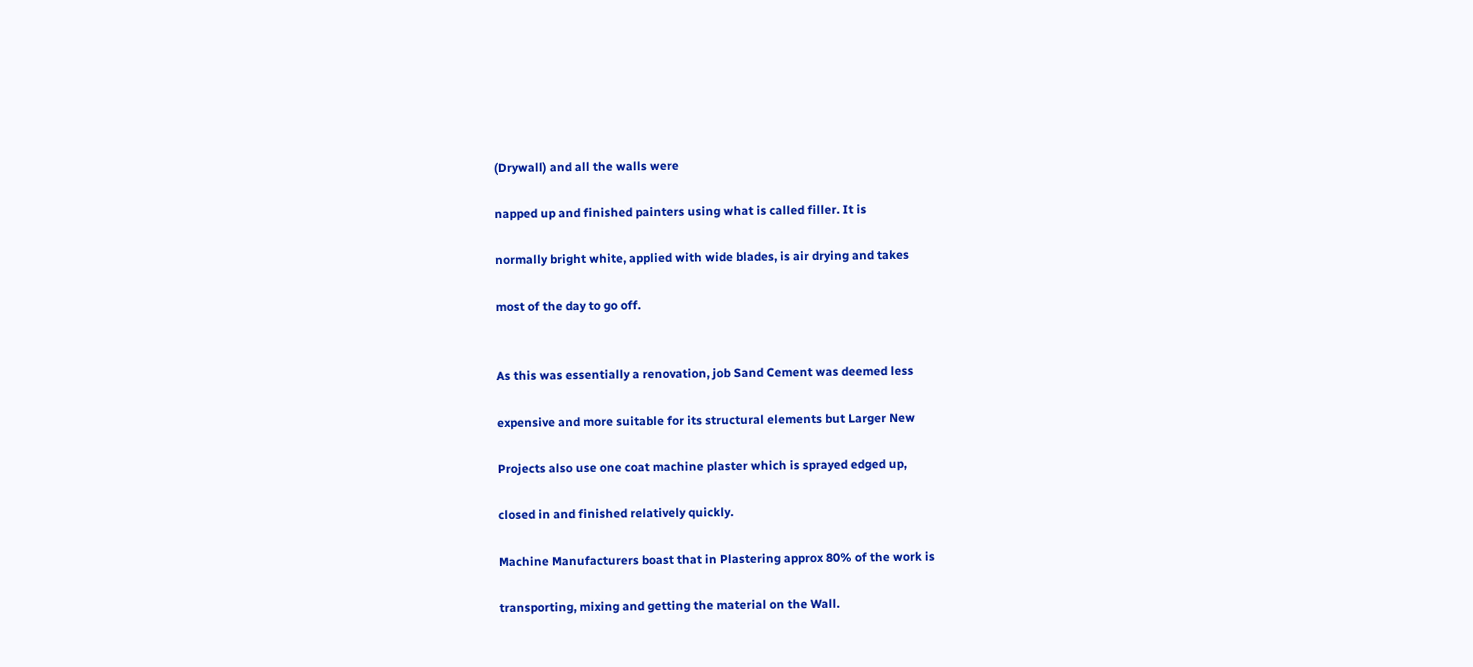(Drywall) and all the walls were

napped up and finished painters using what is called filler. It is

normally bright white, applied with wide blades, is air drying and takes

most of the day to go off.


As this was essentially a renovation, job Sand Cement was deemed less

expensive and more suitable for its structural elements but Larger New

Projects also use one coat machine plaster which is sprayed edged up,

closed in and finished relatively quickly.

Machine Manufacturers boast that in Plastering approx 80% of the work is

transporting, mixing and getting the material on the Wall.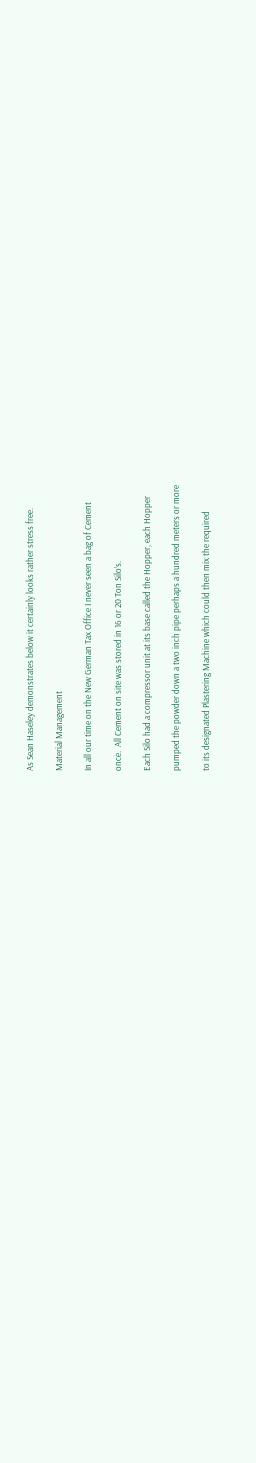As Sean Haseley demonstrates below it certainly looks rather stress free.

Material Management

In all our time on the New German Tax Office I never seen a bag of Cement

once.  All Cement on site was stored in 16 or 20 Ton Silo’s.

Each Silo had a compressor unit at its base called the Hopper, each Hopper

pumped the powder down a two inch pipe perhaps a hundred meters or more

to its designated Plastering Machine which could then mix the required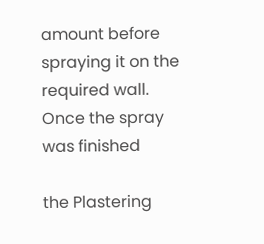amount before spraying it on the required wall. Once the spray was finished

the Plastering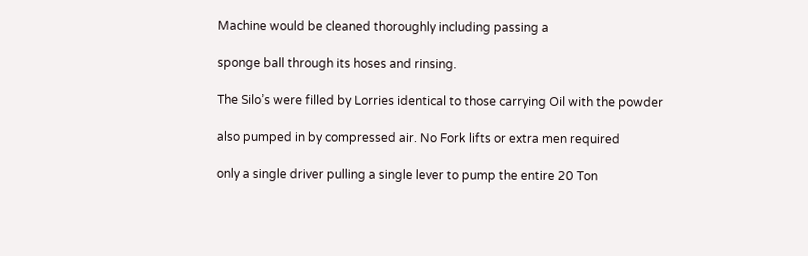Machine would be cleaned thoroughly including passing a

sponge ball through its hoses and rinsing.

The Silo’s were filled by Lorries identical to those carrying Oil with the powder

also pumped in by compressed air. No Fork lifts or extra men required

only a single driver pulling a single lever to pump the entire 20 Ton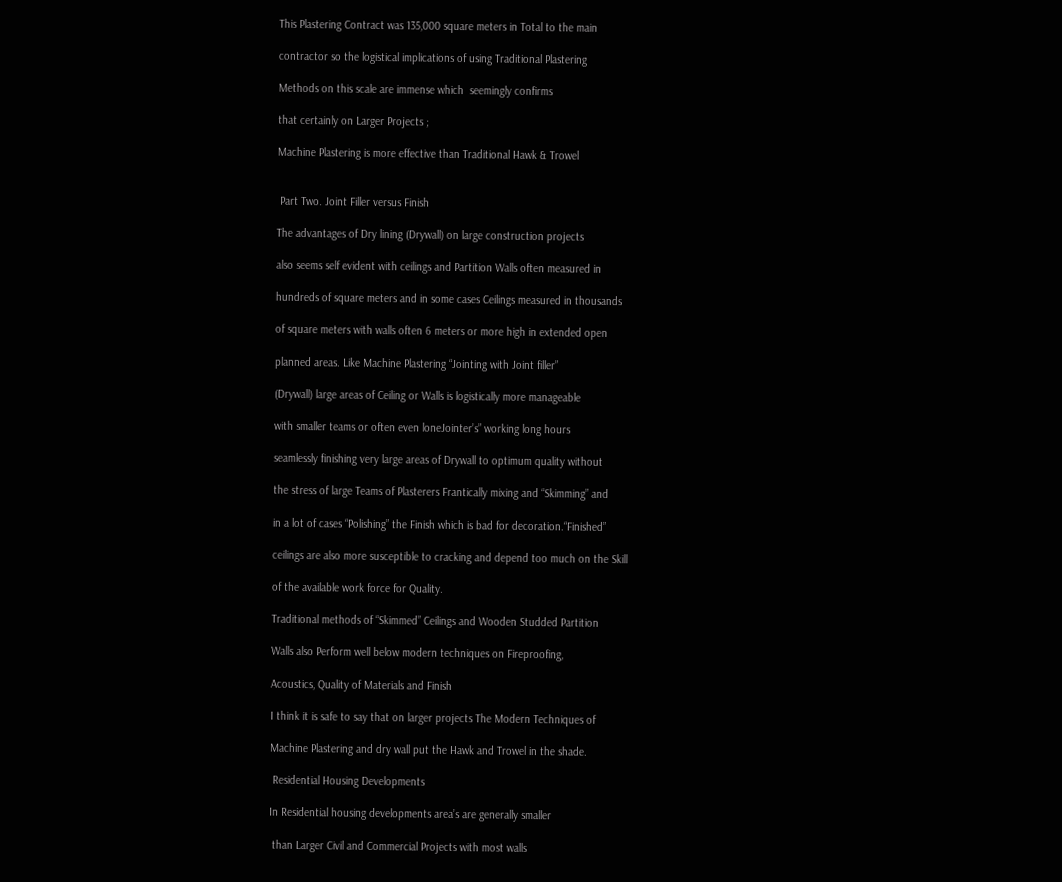This Plastering Contract was 135,000 square meters in Total to the main

contractor so the logistical implications of using Traditional Plastering

Methods on this scale are immense which  seemingly confirms

that certainly on Larger Projects ;

Machine Plastering is more effective than Traditional Hawk & Trowel


 Part Two. Joint Filler versus Finish

The advantages of Dry lining (Drywall) on large construction projects

also seems self evident with ceilings and Partition Walls often measured in

hundreds of square meters and in some cases Ceilings measured in thousands

of square meters with walls often 6 meters or more high in extended open

planned areas. Like Machine Plastering “Jointing with Joint filler”

(Drywall) large areas of Ceiling or Walls is logistically more manageable

with smaller teams or often even loneJointer’s” working long hours

seamlessly finishing very large areas of Drywall to optimum quality without

the stress of large Teams of Plasterers Frantically mixing and “Skimming” and

in a lot of cases “Polishing” the Finish which is bad for decoration.“Finished”

ceilings are also more susceptible to cracking and depend too much on the Skill

of the available work force for Quality.

Traditional methods of “Skimmed” Ceilings and Wooden Studded Partition

Walls also Perform well below modern techniques on Fireproofing,

Acoustics, Quality of Materials and Finish

I think it is safe to say that on larger projects The Modern Techniques of

Machine Plastering and dry wall put the Hawk and Trowel in the shade.

 Residential Housing Developments

In Residential housing developments area’s are generally smaller

 than Larger Civil and Commercial Projects with most walls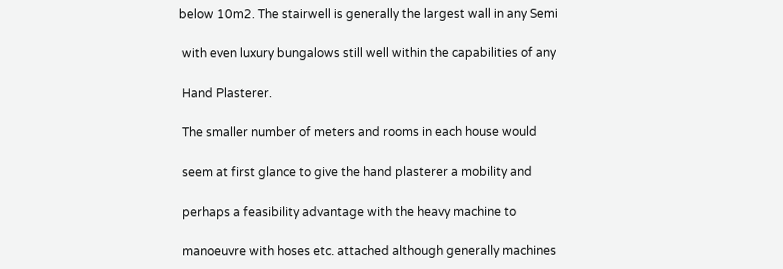below 10m2. The stairwell is generally the largest wall in any Semi

 with even luxury bungalows still well within the capabilities of any

 Hand Plasterer.

 The smaller number of meters and rooms in each house would

 seem at first glance to give the hand plasterer a mobility and

 perhaps a feasibility advantage with the heavy machine to

 manoeuvre with hoses etc. attached although generally machines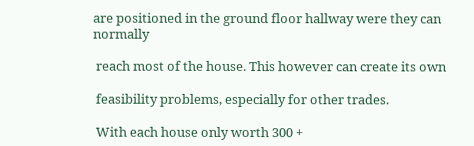are positioned in the ground floor hallway were they can normally

 reach most of the house. This however can create its own

 feasibility problems, especially for other trades.

 With each house only worth 300 +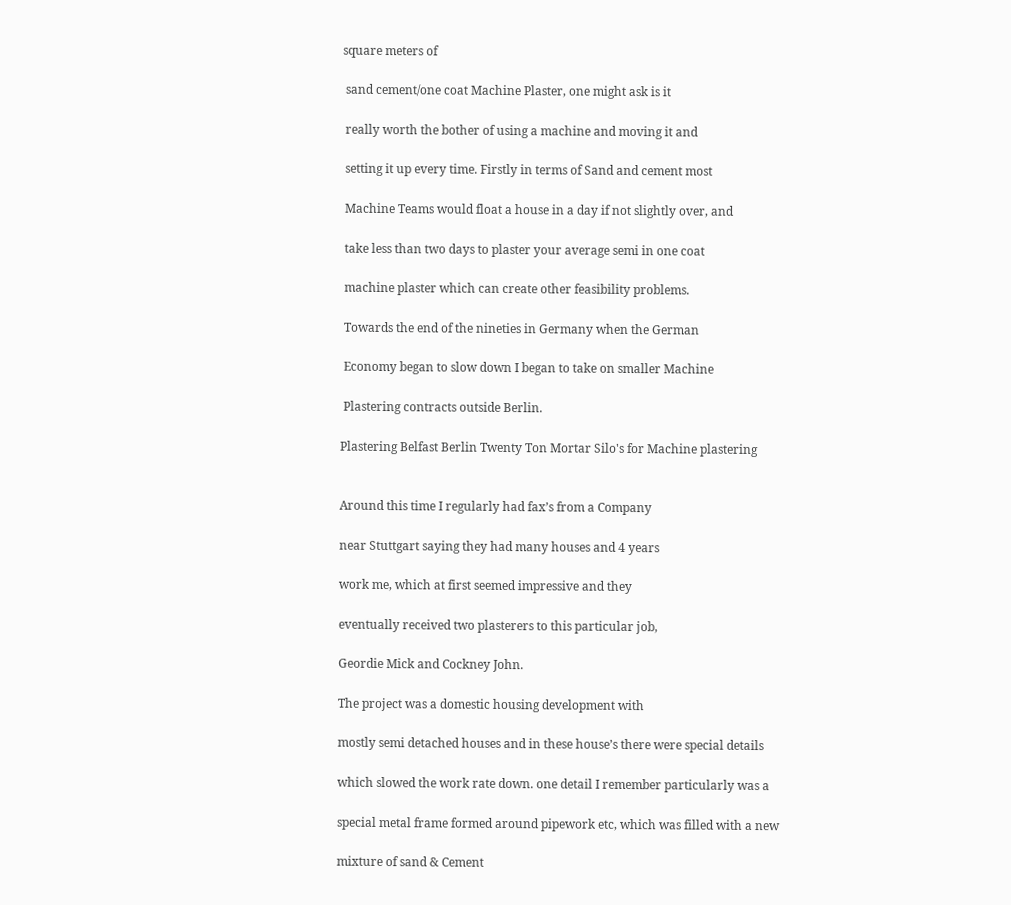square meters of

 sand cement/one coat Machine Plaster, one might ask is it

 really worth the bother of using a machine and moving it and

 setting it up every time. Firstly in terms of Sand and cement most

 Machine Teams would float a house in a day if not slightly over, and

 take less than two days to plaster your average semi in one coat

 machine plaster which can create other feasibility problems.

 Towards the end of the nineties in Germany when the German

 Economy began to slow down I began to take on smaller Machine

 Plastering contracts outside Berlin.

Plastering Belfast Berlin Twenty Ton Mortar Silo's for Machine plastering


Around this time I regularly had fax’s from a Company

near Stuttgart saying they had many houses and 4 years

work me, which at first seemed impressive and they

eventually received two plasterers to this particular job,

Geordie Mick and Cockney John.

The project was a domestic housing development with

mostly semi detached houses and in these house’s there were special details

which slowed the work rate down. one detail I remember particularly was a

special metal frame formed around pipework etc, which was filled with a new

mixture of sand & Cement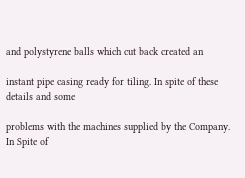and polystyrene balls which cut back created an

instant pipe casing ready for tiling. In spite of these details and some

problems with the machines supplied by the Company. In Spite of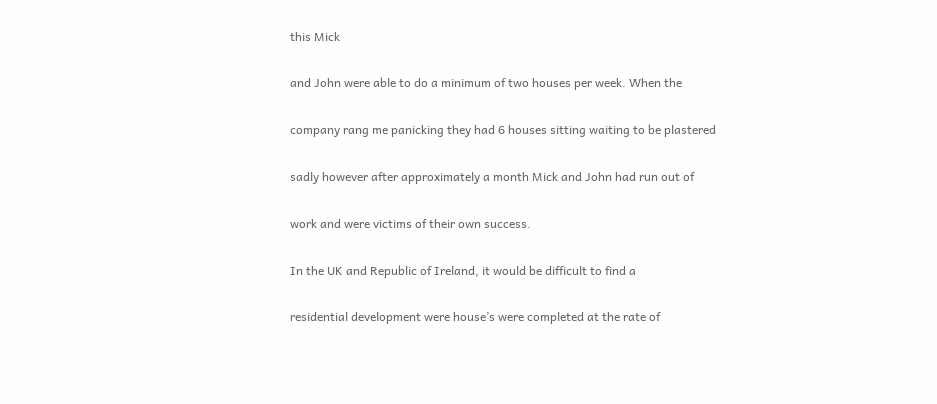this Mick

and John were able to do a minimum of two houses per week. When the

company rang me panicking they had 6 houses sitting waiting to be plastered

sadly however after approximately a month Mick and John had run out of

work and were victims of their own success.

In the UK and Republic of Ireland, it would be difficult to find a

residential development were house’s were completed at the rate of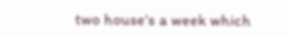two house’s a week which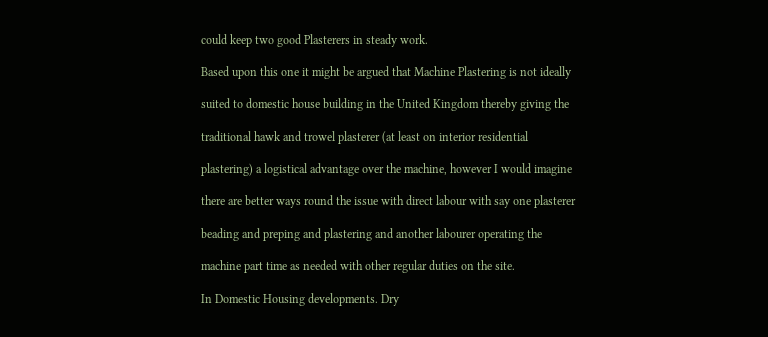could keep two good Plasterers in steady work.

Based upon this one it might be argued that Machine Plastering is not ideally

suited to domestic house building in the United Kingdom thereby giving the

traditional hawk and trowel plasterer (at least on interior residential

plastering) a logistical advantage over the machine, however I would imagine

there are better ways round the issue with direct labour with say one plasterer

beading and preping and plastering and another labourer operating the

machine part time as needed with other regular duties on the site.

In Domestic Housing developments. Dry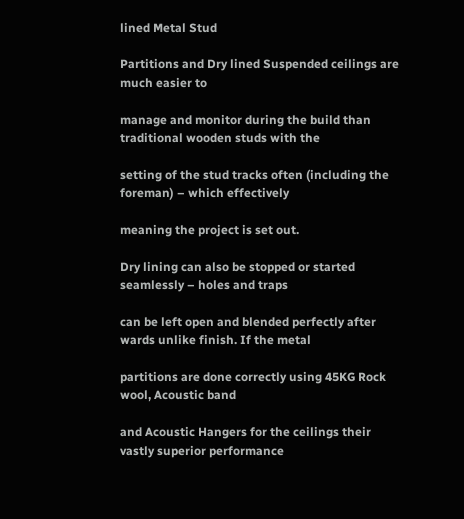lined Metal Stud

Partitions and Dry lined Suspended ceilings are much easier to

manage and monitor during the build than traditional wooden studs with the

setting of the stud tracks often (including the foreman) – which effectively

meaning the project is set out.

Dry lining can also be stopped or started seamlessly – holes and traps

can be left open and blended perfectly after wards unlike finish. If the metal

partitions are done correctly using 45KG Rock wool, Acoustic band

and Acoustic Hangers for the ceilings their vastly superior performance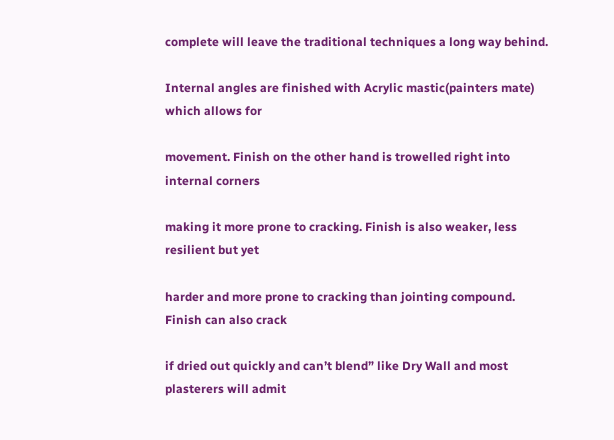complete will leave the traditional techniques a long way behind.

Internal angles are finished with Acrylic mastic(painters mate) which allows for

movement. Finish on the other hand is trowelled right into internal corners

making it more prone to cracking. Finish is also weaker, less resilient but yet

harder and more prone to cracking than jointing compound. Finish can also crack

if dried out quickly and can’t blend” like Dry Wall and most plasterers will admit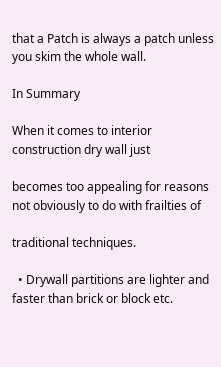that a Patch is always a patch unless you skim the whole wall.

In Summary

When it comes to interior construction dry wall just

becomes too appealing for reasons not obviously to do with frailties of

traditional techniques.

  • Drywall partitions are lighter and faster than brick or block etc.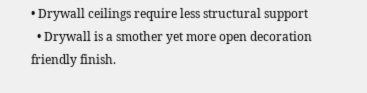• Drywall ceilings require less structural support
  • Drywall is a smother yet more open decoration friendly finish.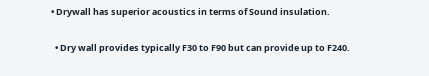• Drywall has superior acoustics in terms of Sound insulation.

  • Dry wall provides typically F30 to F90 but can provide up to F240.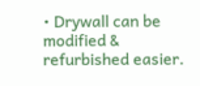• Drywall can be modified & refurbished easier.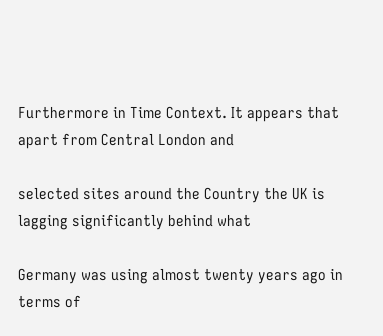Furthermore in Time Context. It appears that apart from Central London and

selected sites around the Country the UK is lagging significantly behind what

Germany was using almost twenty years ago in terms of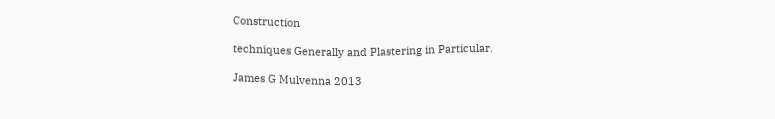Construction

techniques Generally and Plastering in Particular.

James G Mulvenna 2013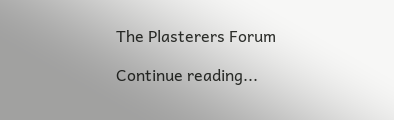The Plasterers Forum

Continue reading...